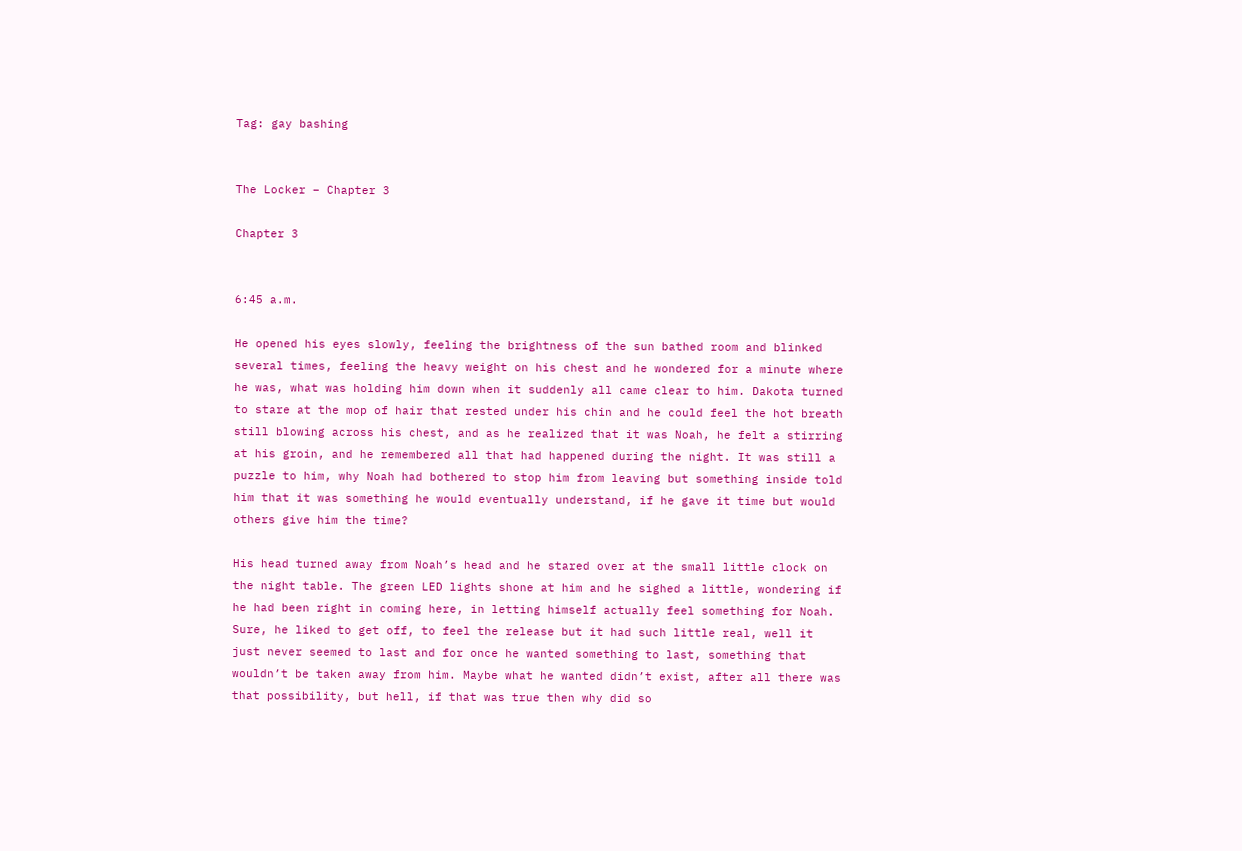Tag: gay bashing


The Locker – Chapter 3

Chapter 3


6:45 a.m.

He opened his eyes slowly, feeling the brightness of the sun bathed room and blinked several times, feeling the heavy weight on his chest and he wondered for a minute where he was, what was holding him down when it suddenly all came clear to him. Dakota turned to stare at the mop of hair that rested under his chin and he could feel the hot breath still blowing across his chest, and as he realized that it was Noah, he felt a stirring at his groin, and he remembered all that had happened during the night. It was still a puzzle to him, why Noah had bothered to stop him from leaving but something inside told him that it was something he would eventually understand, if he gave it time but would others give him the time?

His head turned away from Noah’s head and he stared over at the small little clock on the night table. The green LED lights shone at him and he sighed a little, wondering if he had been right in coming here, in letting himself actually feel something for Noah. Sure, he liked to get off, to feel the release but it had such little real, well it just never seemed to last and for once he wanted something to last, something that wouldn’t be taken away from him. Maybe what he wanted didn’t exist, after all there was that possibility, but hell, if that was true then why did so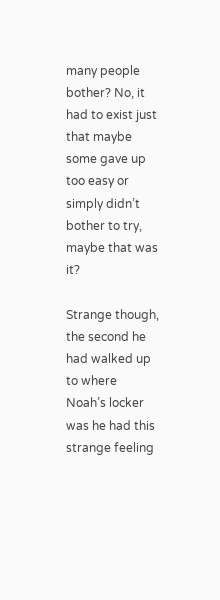many people bother? No, it had to exist just that maybe some gave up too easy or simply didn’t bother to try, maybe that was it?

Strange though, the second he had walked up to where Noah’s locker was he had this strange feeling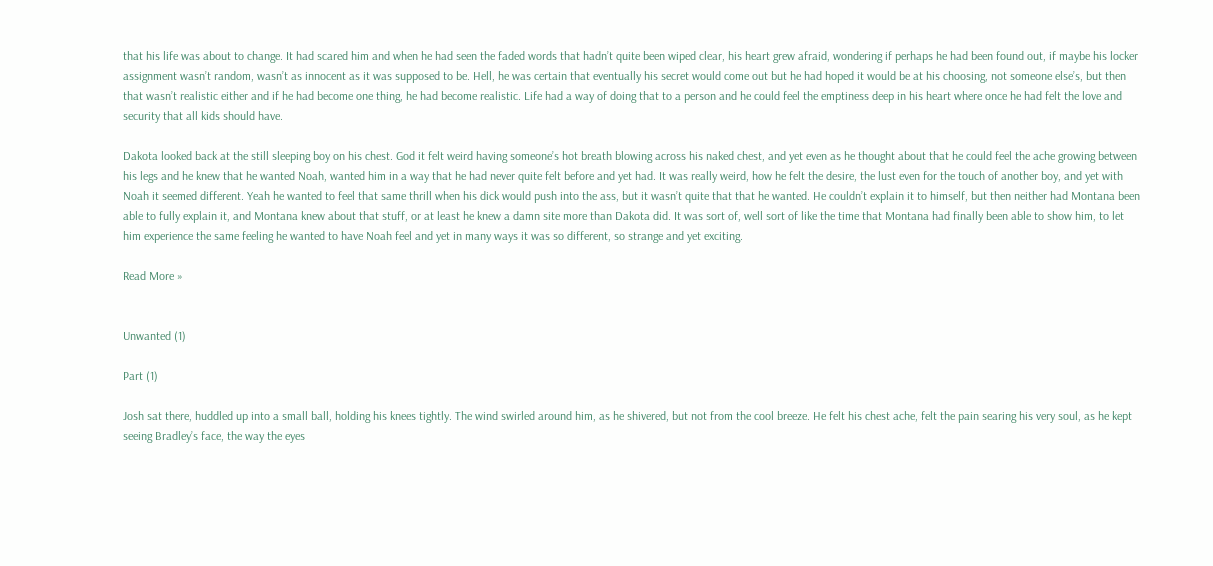that his life was about to change. It had scared him and when he had seen the faded words that hadn’t quite been wiped clear, his heart grew afraid, wondering if perhaps he had been found out, if maybe his locker assignment wasn’t random, wasn’t as innocent as it was supposed to be. Hell, he was certain that eventually his secret would come out but he had hoped it would be at his choosing, not someone else’s, but then that wasn’t realistic either and if he had become one thing, he had become realistic. Life had a way of doing that to a person and he could feel the emptiness deep in his heart where once he had felt the love and security that all kids should have.

Dakota looked back at the still sleeping boy on his chest. God it felt weird having someone’s hot breath blowing across his naked chest, and yet even as he thought about that he could feel the ache growing between his legs and he knew that he wanted Noah, wanted him in a way that he had never quite felt before and yet had. It was really weird, how he felt the desire, the lust even for the touch of another boy, and yet with Noah it seemed different. Yeah he wanted to feel that same thrill when his dick would push into the ass, but it wasn’t quite that that he wanted. He couldn’t explain it to himself, but then neither had Montana been able to fully explain it, and Montana knew about that stuff, or at least he knew a damn site more than Dakota did. It was sort of, well sort of like the time that Montana had finally been able to show him, to let him experience the same feeling he wanted to have Noah feel and yet in many ways it was so different, so strange and yet exciting.

Read More »


Unwanted (1)

Part (1)

Josh sat there, huddled up into a small ball, holding his knees tightly. The wind swirled around him, as he shivered, but not from the cool breeze. He felt his chest ache, felt the pain searing his very soul, as he kept seeing Bradley’s face, the way the eyes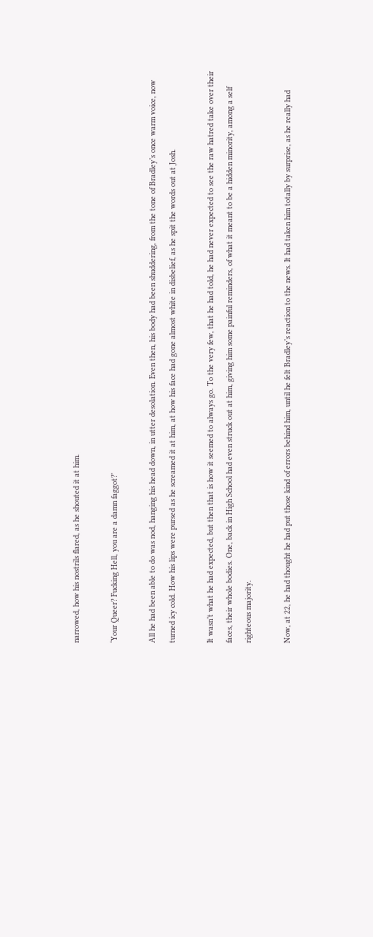narrowed, how his nostrils flared, as he shouted it at him.

‘Your Queer? Fucking Hell, you are a damn faggot?’

All he had been able to do was nod, hanging his head down, in utter desolation. Even then, his body had been shuddering, from the tone of Bradley’s once warm voice, now turned icy cold. How his lips were pursed as he screamed it at him, at how his face had gone almost white in disbelief, as he spit the words out at Josh.

It wasn’t what he had expected, but then that is how it seemed to always go. To the very few, that he had told, he had never expected to see the raw hatred take over their faces, their whole bodies. One, back in High School had even struck out at him, giving him some painful reminders, of what it meant to be a hidden minority, among a self righteous majority.

Now, at 22, he had thought he had put those kind of errors behind him, until he felt Bradley’s reaction to the news. It had taken him totally by surprise, as he really had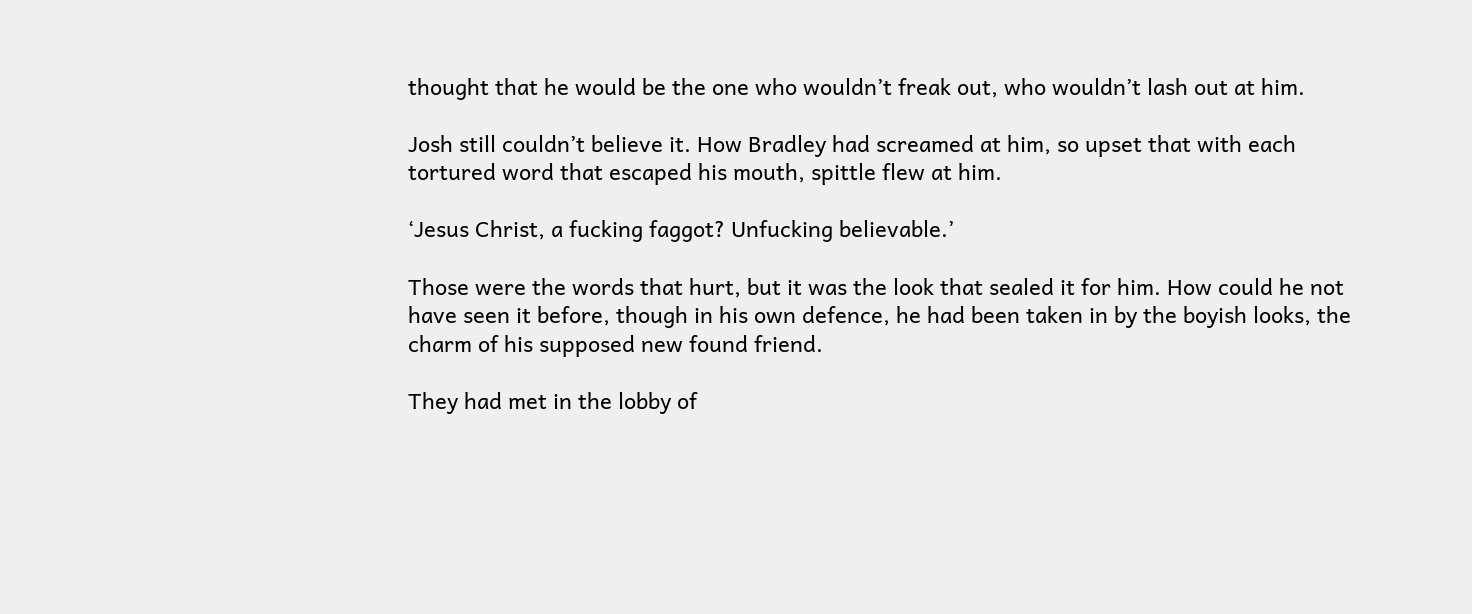thought that he would be the one who wouldn’t freak out, who wouldn’t lash out at him.

Josh still couldn’t believe it. How Bradley had screamed at him, so upset that with each tortured word that escaped his mouth, spittle flew at him.

‘Jesus Christ, a fucking faggot? Unfucking believable.’

Those were the words that hurt, but it was the look that sealed it for him. How could he not have seen it before, though in his own defence, he had been taken in by the boyish looks, the charm of his supposed new found friend.

They had met in the lobby of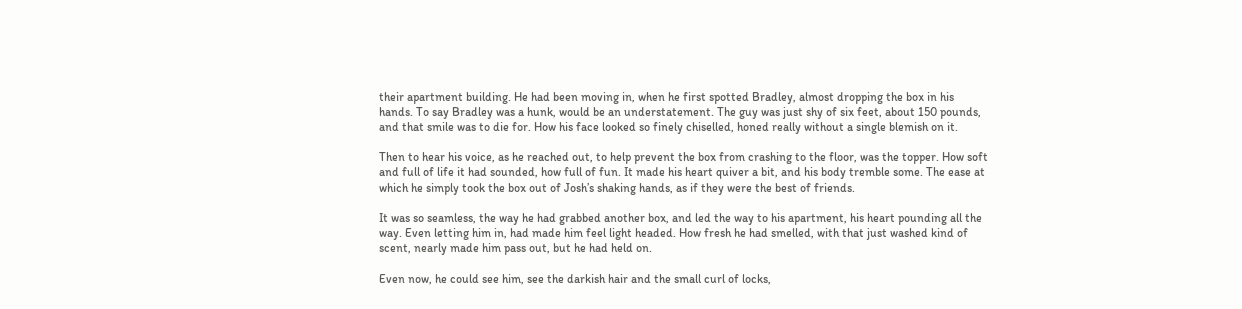their apartment building. He had been moving in, when he first spotted Bradley, almost dropping the box in his hands. To say Bradley was a hunk, would be an understatement. The guy was just shy of six feet, about 150 pounds, and that smile was to die for. How his face looked so finely chiselled, honed really without a single blemish on it.

Then to hear his voice, as he reached out, to help prevent the box from crashing to the floor, was the topper. How soft and full of life it had sounded, how full of fun. It made his heart quiver a bit, and his body tremble some. The ease at which he simply took the box out of Josh’s shaking hands, as if they were the best of friends.

It was so seamless, the way he had grabbed another box, and led the way to his apartment, his heart pounding all the way. Even letting him in, had made him feel light headed. How fresh he had smelled, with that just washed kind of scent, nearly made him pass out, but he had held on.

Even now, he could see him, see the darkish hair and the small curl of locks,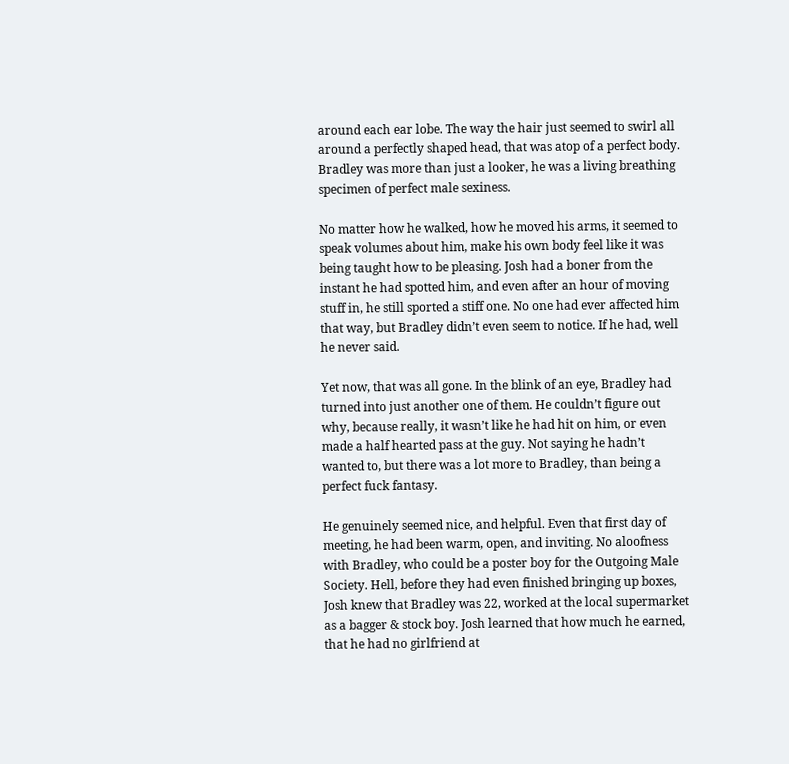around each ear lobe. The way the hair just seemed to swirl all around a perfectly shaped head, that was atop of a perfect body. Bradley was more than just a looker, he was a living breathing specimen of perfect male sexiness.

No matter how he walked, how he moved his arms, it seemed to speak volumes about him, make his own body feel like it was being taught how to be pleasing. Josh had a boner from the instant he had spotted him, and even after an hour of moving stuff in, he still sported a stiff one. No one had ever affected him that way, but Bradley didn’t even seem to notice. If he had, well he never said.

Yet now, that was all gone. In the blink of an eye, Bradley had turned into just another one of them. He couldn’t figure out why, because really, it wasn’t like he had hit on him, or even made a half hearted pass at the guy. Not saying he hadn’t wanted to, but there was a lot more to Bradley, than being a perfect fuck fantasy.

He genuinely seemed nice, and helpful. Even that first day of meeting, he had been warm, open, and inviting. No aloofness with Bradley, who could be a poster boy for the Outgoing Male Society. Hell, before they had even finished bringing up boxes, Josh knew that Bradley was 22, worked at the local supermarket as a bagger & stock boy. Josh learned that how much he earned, that he had no girlfriend at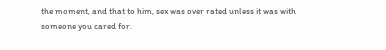the moment, and that to him, sex was over rated unless it was with someone you cared for.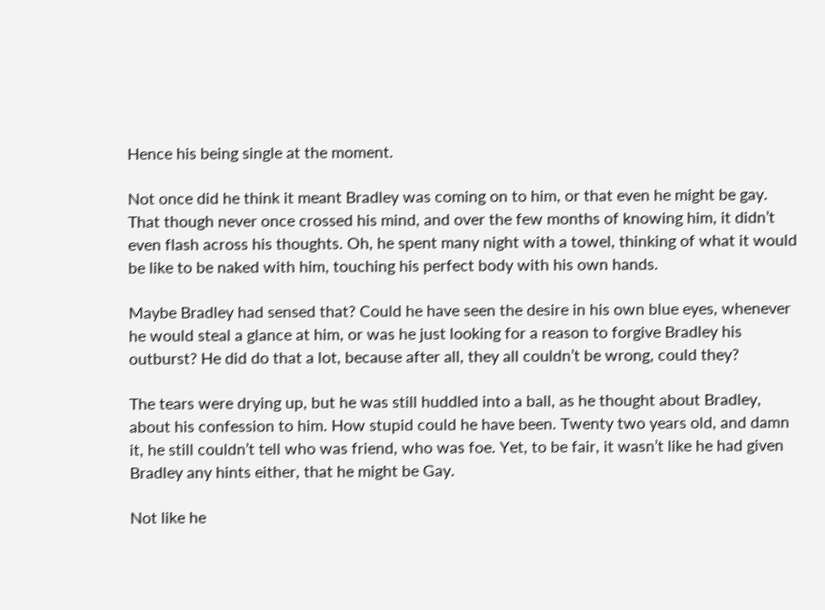Hence his being single at the moment.

Not once did he think it meant Bradley was coming on to him, or that even he might be gay. That though never once crossed his mind, and over the few months of knowing him, it didn’t even flash across his thoughts. Oh, he spent many night with a towel, thinking of what it would be like to be naked with him, touching his perfect body with his own hands.

Maybe Bradley had sensed that? Could he have seen the desire in his own blue eyes, whenever he would steal a glance at him, or was he just looking for a reason to forgive Bradley his outburst? He did do that a lot, because after all, they all couldn’t be wrong, could they?

The tears were drying up, but he was still huddled into a ball, as he thought about Bradley, about his confession to him. How stupid could he have been. Twenty two years old, and damn it, he still couldn’t tell who was friend, who was foe. Yet, to be fair, it wasn’t like he had given Bradley any hints either, that he might be Gay.

Not like he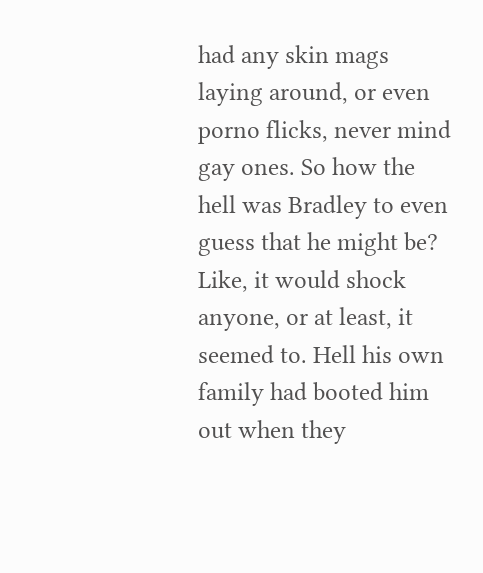had any skin mags laying around, or even porno flicks, never mind gay ones. So how the hell was Bradley to even guess that he might be? Like, it would shock anyone, or at least, it seemed to. Hell his own family had booted him out when they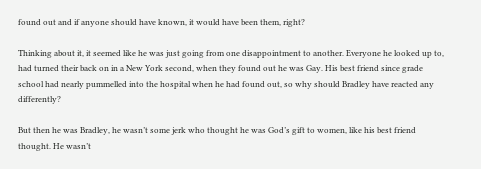found out and if anyone should have known, it would have been them, right?

Thinking about it, it seemed like he was just going from one disappointment to another. Everyone he looked up to, had turned their back on in a New York second, when they found out he was Gay. His best friend since grade school had nearly pummelled into the hospital when he had found out, so why should Bradley have reacted any differently?

But then he was Bradley, he wasn’t some jerk who thought he was God’s gift to women, like his best friend thought. He wasn’t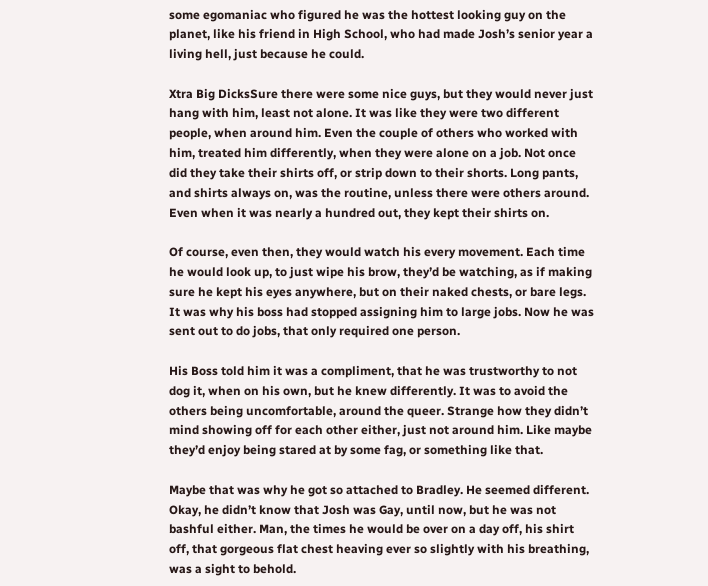some egomaniac who figured he was the hottest looking guy on the planet, like his friend in High School, who had made Josh’s senior year a living hell, just because he could.

Xtra Big DicksSure there were some nice guys, but they would never just hang with him, least not alone. It was like they were two different people, when around him. Even the couple of others who worked with him, treated him differently, when they were alone on a job. Not once did they take their shirts off, or strip down to their shorts. Long pants, and shirts always on, was the routine, unless there were others around. Even when it was nearly a hundred out, they kept their shirts on.

Of course, even then, they would watch his every movement. Each time he would look up, to just wipe his brow, they’d be watching, as if making sure he kept his eyes anywhere, but on their naked chests, or bare legs. It was why his boss had stopped assigning him to large jobs. Now he was sent out to do jobs, that only required one person.

His Boss told him it was a compliment, that he was trustworthy to not dog it, when on his own, but he knew differently. It was to avoid the others being uncomfortable, around the queer. Strange how they didn’t mind showing off for each other either, just not around him. Like maybe they’d enjoy being stared at by some fag, or something like that.

Maybe that was why he got so attached to Bradley. He seemed different. Okay, he didn’t know that Josh was Gay, until now, but he was not bashful either. Man, the times he would be over on a day off, his shirt off, that gorgeous flat chest heaving ever so slightly with his breathing, was a sight to behold.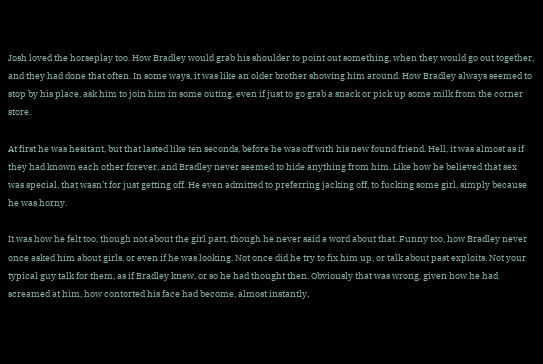Josh loved the horseplay too. How Bradley would grab his shoulder to point out something, when they would go out together, and they had done that often. In some ways, it was like an older brother showing him around. How Bradley always seemed to stop by his place, ask him to join him in some outing, even if just to go grab a snack or pick up some milk from the corner store.

At first he was hesitant, but that lasted like ten seconds, before he was off with his new found friend. Hell, it was almost as if they had known each other forever, and Bradley never seemed to hide anything from him. Like how he believed that sex was special, that wasn’t for just getting off. He even admitted to preferring jacking off, to fucking some girl, simply because he was horny.

It was how he felt too, though not about the girl part, though he never said a word about that. Funny too, how Bradley never once asked him about girls, or even if he was looking. Not once did he try to fix him up, or talk about past exploits. Not your typical guy talk for them, as if Bradley knew, or so he had thought then. Obviously that was wrong, given how he had screamed at him, how contorted his face had become, almost instantly,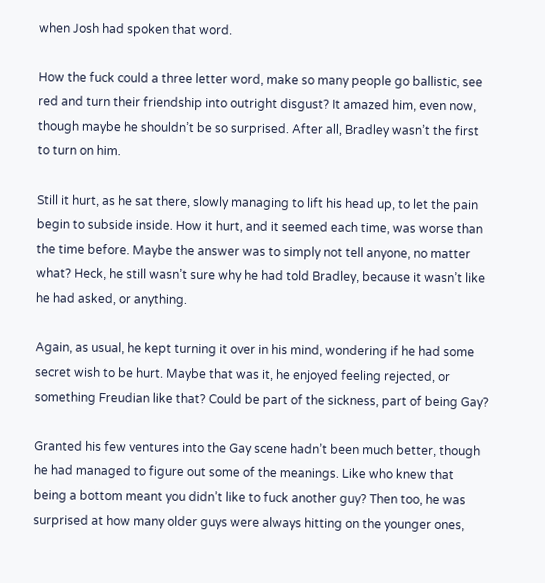when Josh had spoken that word.

How the fuck could a three letter word, make so many people go ballistic, see red and turn their friendship into outright disgust? It amazed him, even now, though maybe he shouldn’t be so surprised. After all, Bradley wasn’t the first to turn on him.

Still it hurt, as he sat there, slowly managing to lift his head up, to let the pain begin to subside inside. How it hurt, and it seemed each time, was worse than the time before. Maybe the answer was to simply not tell anyone, no matter what? Heck, he still wasn’t sure why he had told Bradley, because it wasn’t like he had asked, or anything.

Again, as usual, he kept turning it over in his mind, wondering if he had some secret wish to be hurt. Maybe that was it, he enjoyed feeling rejected, or something Freudian like that? Could be part of the sickness, part of being Gay?

Granted his few ventures into the Gay scene hadn’t been much better, though he had managed to figure out some of the meanings. Like who knew that being a bottom meant you didn’t like to fuck another guy? Then too, he was surprised at how many older guys were always hitting on the younger ones,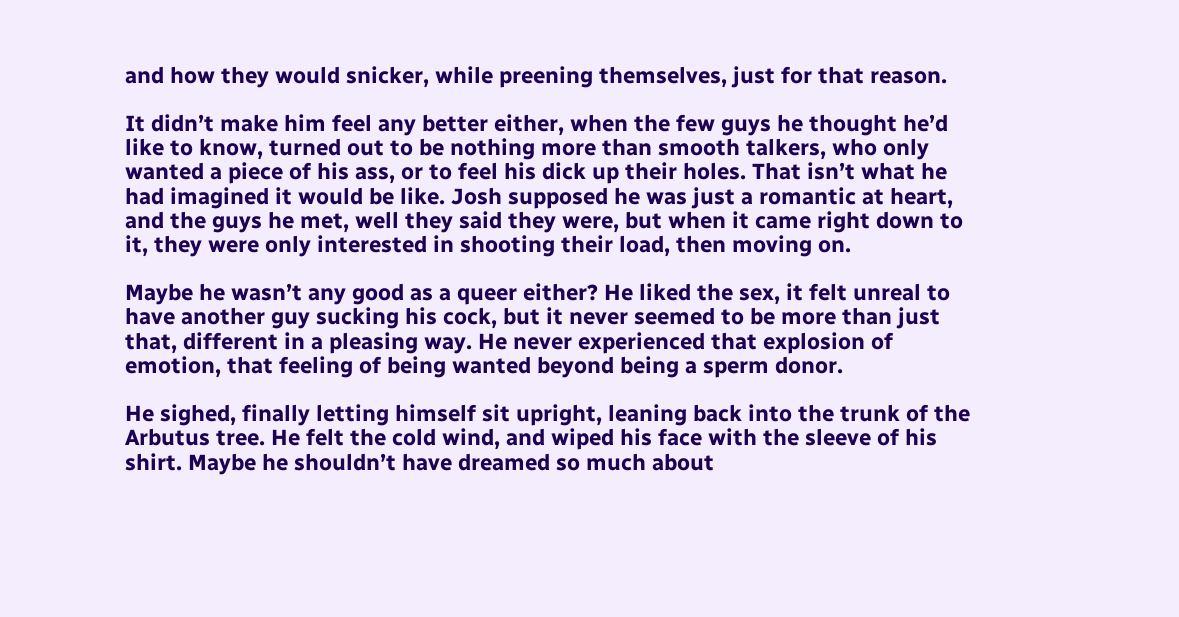and how they would snicker, while preening themselves, just for that reason.

It didn’t make him feel any better either, when the few guys he thought he’d like to know, turned out to be nothing more than smooth talkers, who only wanted a piece of his ass, or to feel his dick up their holes. That isn’t what he had imagined it would be like. Josh supposed he was just a romantic at heart, and the guys he met, well they said they were, but when it came right down to it, they were only interested in shooting their load, then moving on.

Maybe he wasn’t any good as a queer either? He liked the sex, it felt unreal to have another guy sucking his cock, but it never seemed to be more than just that, different in a pleasing way. He never experienced that explosion of emotion, that feeling of being wanted beyond being a sperm donor.

He sighed, finally letting himself sit upright, leaning back into the trunk of the Arbutus tree. He felt the cold wind, and wiped his face with the sleeve of his shirt. Maybe he shouldn’t have dreamed so much about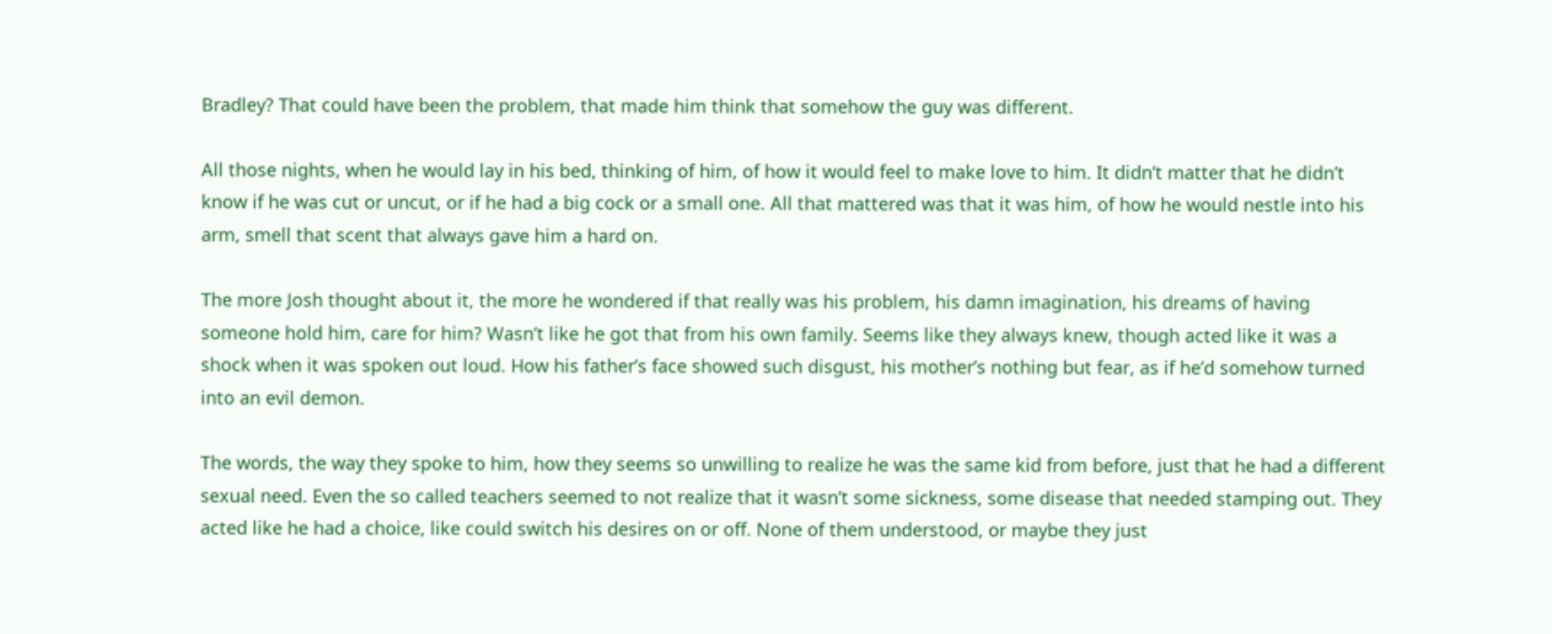Bradley? That could have been the problem, that made him think that somehow the guy was different.

All those nights, when he would lay in his bed, thinking of him, of how it would feel to make love to him. It didn’t matter that he didn’t know if he was cut or uncut, or if he had a big cock or a small one. All that mattered was that it was him, of how he would nestle into his arm, smell that scent that always gave him a hard on.

The more Josh thought about it, the more he wondered if that really was his problem, his damn imagination, his dreams of having someone hold him, care for him? Wasn’t like he got that from his own family. Seems like they always knew, though acted like it was a shock when it was spoken out loud. How his father’s face showed such disgust, his mother’s nothing but fear, as if he’d somehow turned into an evil demon.

The words, the way they spoke to him, how they seems so unwilling to realize he was the same kid from before, just that he had a different sexual need. Even the so called teachers seemed to not realize that it wasn’t some sickness, some disease that needed stamping out. They acted like he had a choice, like could switch his desires on or off. None of them understood, or maybe they just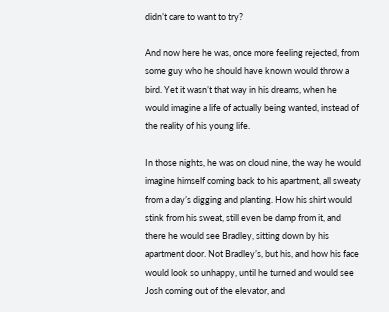didn’t care to want to try?

And now here he was, once more feeling rejected, from some guy who he should have known would throw a bird. Yet it wasn’t that way in his dreams, when he would imagine a life of actually being wanted, instead of the reality of his young life.

In those nights, he was on cloud nine, the way he would imagine himself coming back to his apartment, all sweaty from a day’s digging and planting. How his shirt would stink from his sweat, still even be damp from it, and there he would see Bradley, sitting down by his apartment door. Not Bradley’s, but his, and how his face would look so unhappy, until he turned and would see Josh coming out of the elevator, and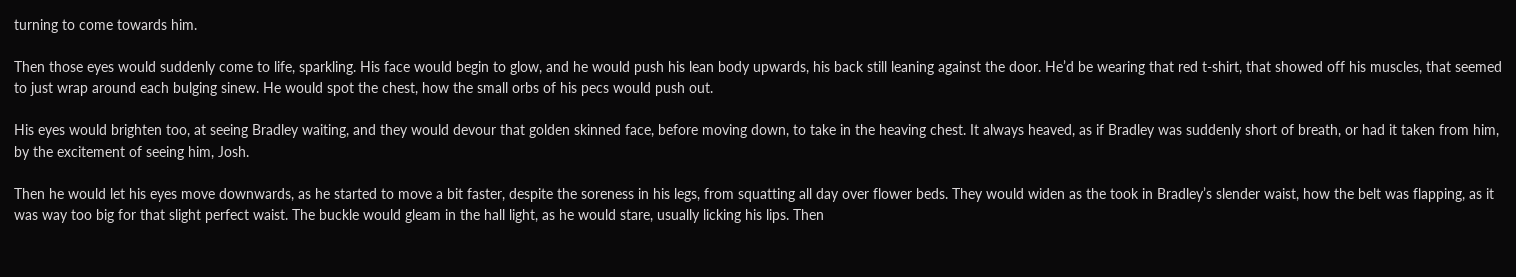turning to come towards him.

Then those eyes would suddenly come to life, sparkling. His face would begin to glow, and he would push his lean body upwards, his back still leaning against the door. He’d be wearing that red t-shirt, that showed off his muscles, that seemed to just wrap around each bulging sinew. He would spot the chest, how the small orbs of his pecs would push out.

His eyes would brighten too, at seeing Bradley waiting, and they would devour that golden skinned face, before moving down, to take in the heaving chest. It always heaved, as if Bradley was suddenly short of breath, or had it taken from him, by the excitement of seeing him, Josh.

Then he would let his eyes move downwards, as he started to move a bit faster, despite the soreness in his legs, from squatting all day over flower beds. They would widen as the took in Bradley’s slender waist, how the belt was flapping, as it was way too big for that slight perfect waist. The buckle would gleam in the hall light, as he would stare, usually licking his lips. Then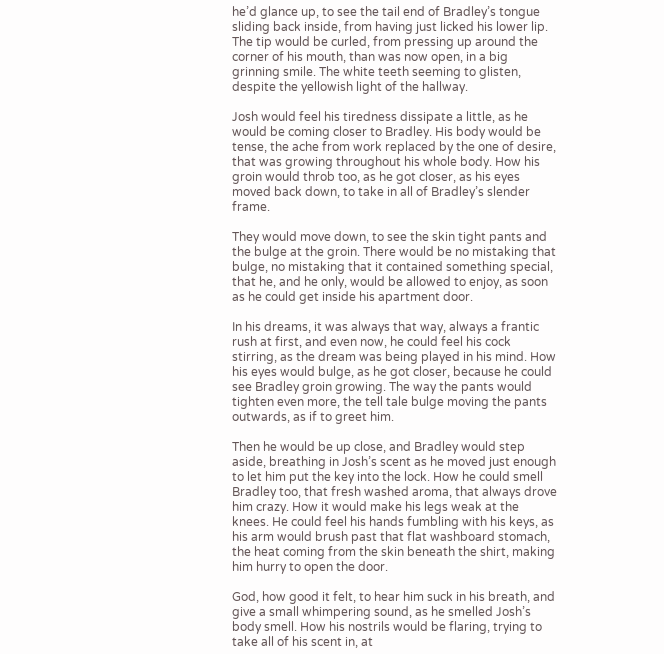he’d glance up, to see the tail end of Bradley’s tongue sliding back inside, from having just licked his lower lip. The tip would be curled, from pressing up around the corner of his mouth, than was now open, in a big grinning smile. The white teeth seeming to glisten, despite the yellowish light of the hallway.

Josh would feel his tiredness dissipate a little, as he would be coming closer to Bradley. His body would be tense, the ache from work replaced by the one of desire, that was growing throughout his whole body. How his groin would throb too, as he got closer, as his eyes moved back down, to take in all of Bradley’s slender frame.

They would move down, to see the skin tight pants and the bulge at the groin. There would be no mistaking that bulge, no mistaking that it contained something special, that he, and he only, would be allowed to enjoy, as soon as he could get inside his apartment door.

In his dreams, it was always that way, always a frantic rush at first, and even now, he could feel his cock stirring, as the dream was being played in his mind. How his eyes would bulge, as he got closer, because he could see Bradley groin growing. The way the pants would tighten even more, the tell tale bulge moving the pants outwards, as if to greet him.

Then he would be up close, and Bradley would step aside, breathing in Josh’s scent as he moved just enough to let him put the key into the lock. How he could smell Bradley too, that fresh washed aroma, that always drove him crazy. How it would make his legs weak at the knees. He could feel his hands fumbling with his keys, as his arm would brush past that flat washboard stomach, the heat coming from the skin beneath the shirt, making him hurry to open the door.

God, how good it felt, to hear him suck in his breath, and give a small whimpering sound, as he smelled Josh’s body smell. How his nostrils would be flaring, trying to take all of his scent in, at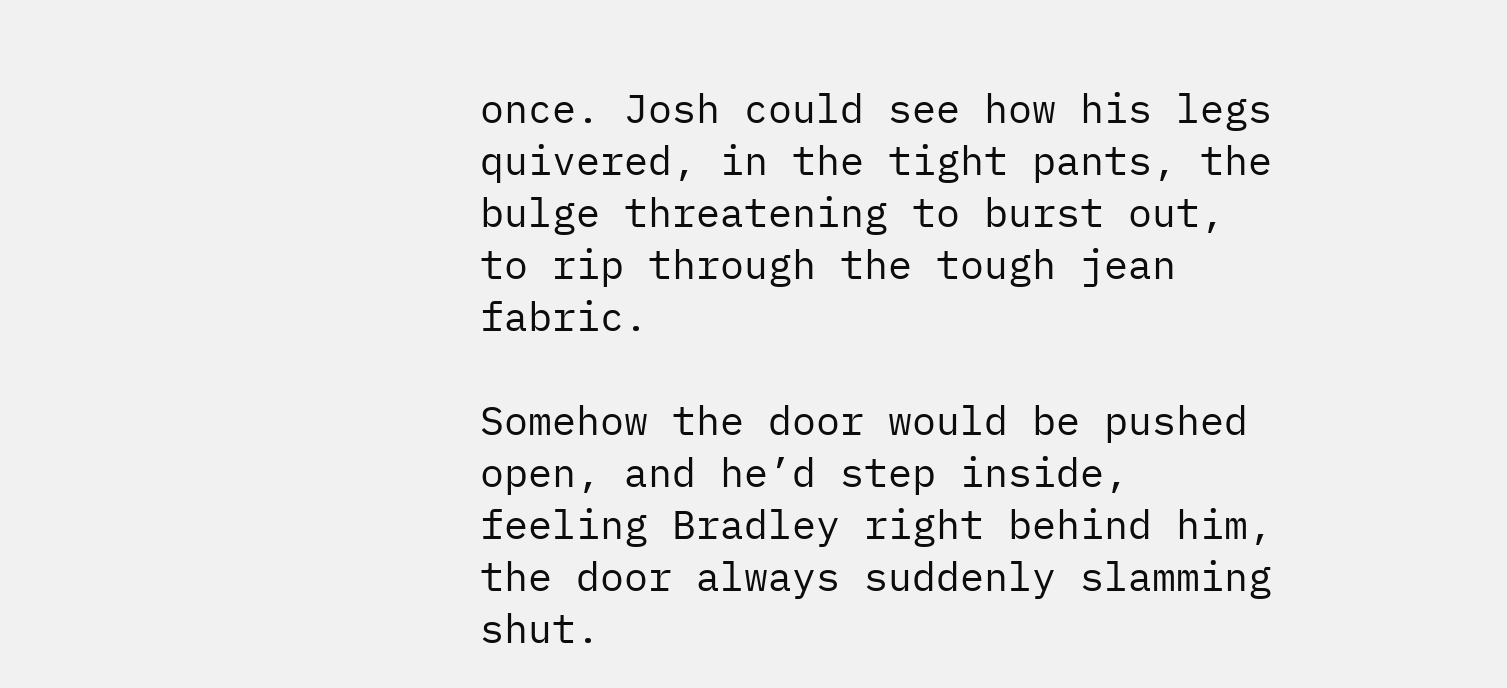once. Josh could see how his legs quivered, in the tight pants, the bulge threatening to burst out, to rip through the tough jean fabric.

Somehow the door would be pushed open, and he’d step inside, feeling Bradley right behind him, the door always suddenly slamming shut.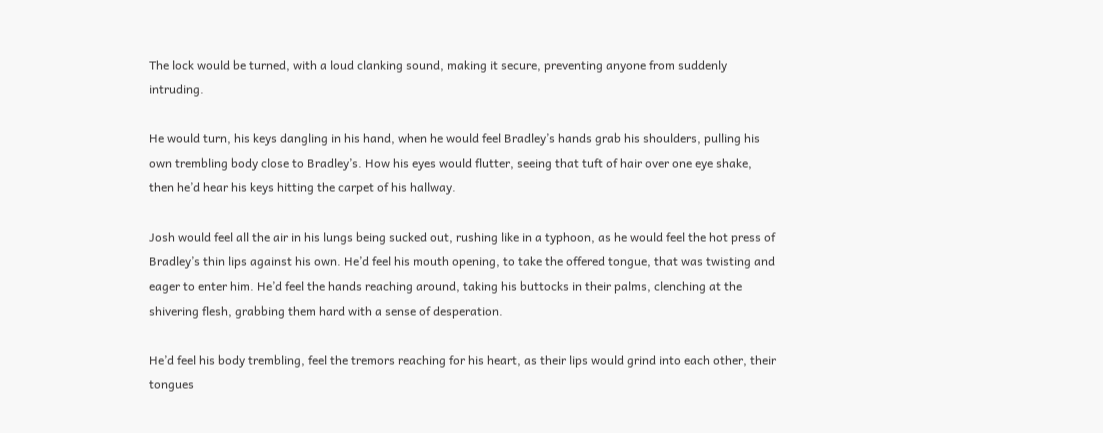The lock would be turned, with a loud clanking sound, making it secure, preventing anyone from suddenly intruding.

He would turn, his keys dangling in his hand, when he would feel Bradley’s hands grab his shoulders, pulling his own trembling body close to Bradley’s. How his eyes would flutter, seeing that tuft of hair over one eye shake, then he’d hear his keys hitting the carpet of his hallway.

Josh would feel all the air in his lungs being sucked out, rushing like in a typhoon, as he would feel the hot press of Bradley’s thin lips against his own. He’d feel his mouth opening, to take the offered tongue, that was twisting and eager to enter him. He’d feel the hands reaching around, taking his buttocks in their palms, clenching at the shivering flesh, grabbing them hard with a sense of desperation.

He’d feel his body trembling, feel the tremors reaching for his heart, as their lips would grind into each other, their tongues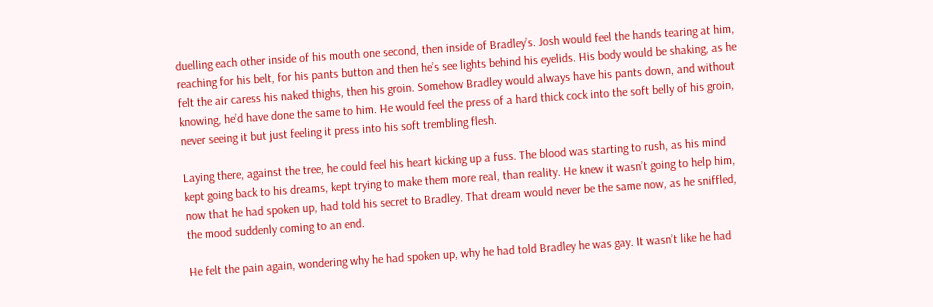duelling each other inside of his mouth one second, then inside of Bradley’s. Josh would feel the hands tearing at him, reaching for his belt, for his pants button and then he’s see lights behind his eyelids. His body would be shaking, as he felt the air caress his naked thighs, then his groin. Somehow Bradley would always have his pants down, and without knowing, he’d have done the same to him. He would feel the press of a hard thick cock into the soft belly of his groin, never seeing it but just feeling it press into his soft trembling flesh.

Laying there, against the tree, he could feel his heart kicking up a fuss. The blood was starting to rush, as his mind kept going back to his dreams, kept trying to make them more real, than reality. He knew it wasn’t going to help him, now that he had spoken up, had told his secret to Bradley. That dream would never be the same now, as he sniffled, the mood suddenly coming to an end.

He felt the pain again, wondering why he had spoken up, why he had told Bradley he was gay. It wasn’t like he had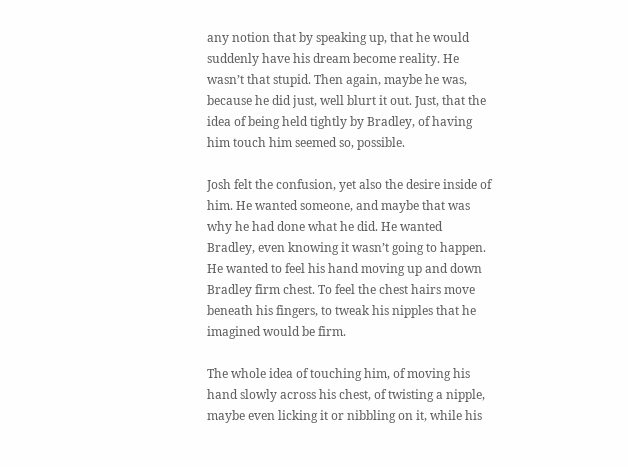any notion that by speaking up, that he would suddenly have his dream become reality. He wasn’t that stupid. Then again, maybe he was, because he did just, well blurt it out. Just, that the idea of being held tightly by Bradley, of having him touch him seemed so, possible.

Josh felt the confusion, yet also the desire inside of him. He wanted someone, and maybe that was why he had done what he did. He wanted Bradley, even knowing it wasn’t going to happen. He wanted to feel his hand moving up and down Bradley firm chest. To feel the chest hairs move beneath his fingers, to tweak his nipples that he imagined would be firm.

The whole idea of touching him, of moving his hand slowly across his chest, of twisting a nipple, maybe even licking it or nibbling on it, while his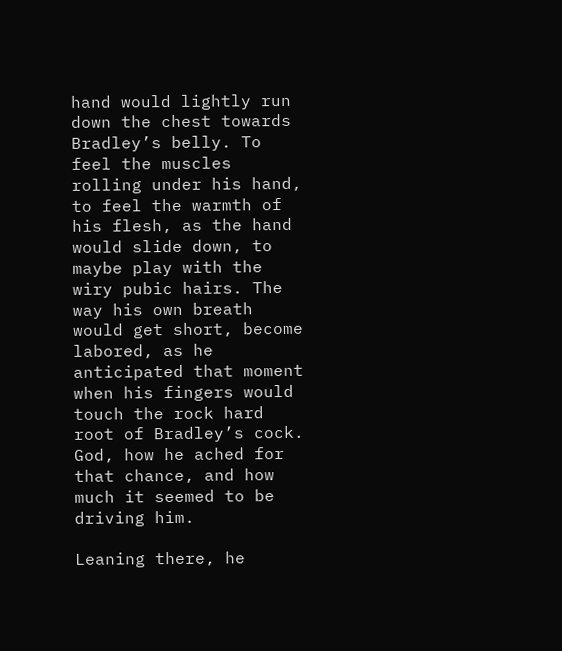hand would lightly run down the chest towards Bradley’s belly. To feel the muscles rolling under his hand, to feel the warmth of his flesh, as the hand would slide down, to maybe play with the wiry pubic hairs. The way his own breath would get short, become labored, as he anticipated that moment when his fingers would touch the rock hard root of Bradley’s cock. God, how he ached for that chance, and how much it seemed to be driving him.

Leaning there, he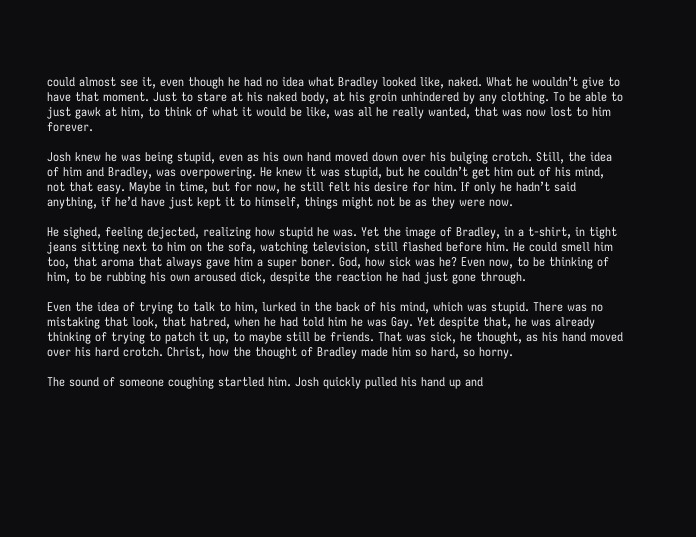could almost see it, even though he had no idea what Bradley looked like, naked. What he wouldn’t give to have that moment. Just to stare at his naked body, at his groin unhindered by any clothing. To be able to just gawk at him, to think of what it would be like, was all he really wanted, that was now lost to him forever.

Josh knew he was being stupid, even as his own hand moved down over his bulging crotch. Still, the idea of him and Bradley, was overpowering. He knew it was stupid, but he couldn’t get him out of his mind, not that easy. Maybe in time, but for now, he still felt his desire for him. If only he hadn’t said anything, if he’d have just kept it to himself, things might not be as they were now.

He sighed, feeling dejected, realizing how stupid he was. Yet the image of Bradley, in a t-shirt, in tight jeans sitting next to him on the sofa, watching television, still flashed before him. He could smell him too, that aroma that always gave him a super boner. God, how sick was he? Even now, to be thinking of him, to be rubbing his own aroused dick, despite the reaction he had just gone through.

Even the idea of trying to talk to him, lurked in the back of his mind, which was stupid. There was no mistaking that look, that hatred, when he had told him he was Gay. Yet despite that, he was already thinking of trying to patch it up, to maybe still be friends. That was sick, he thought, as his hand moved over his hard crotch. Christ, how the thought of Bradley made him so hard, so horny.

The sound of someone coughing startled him. Josh quickly pulled his hand up and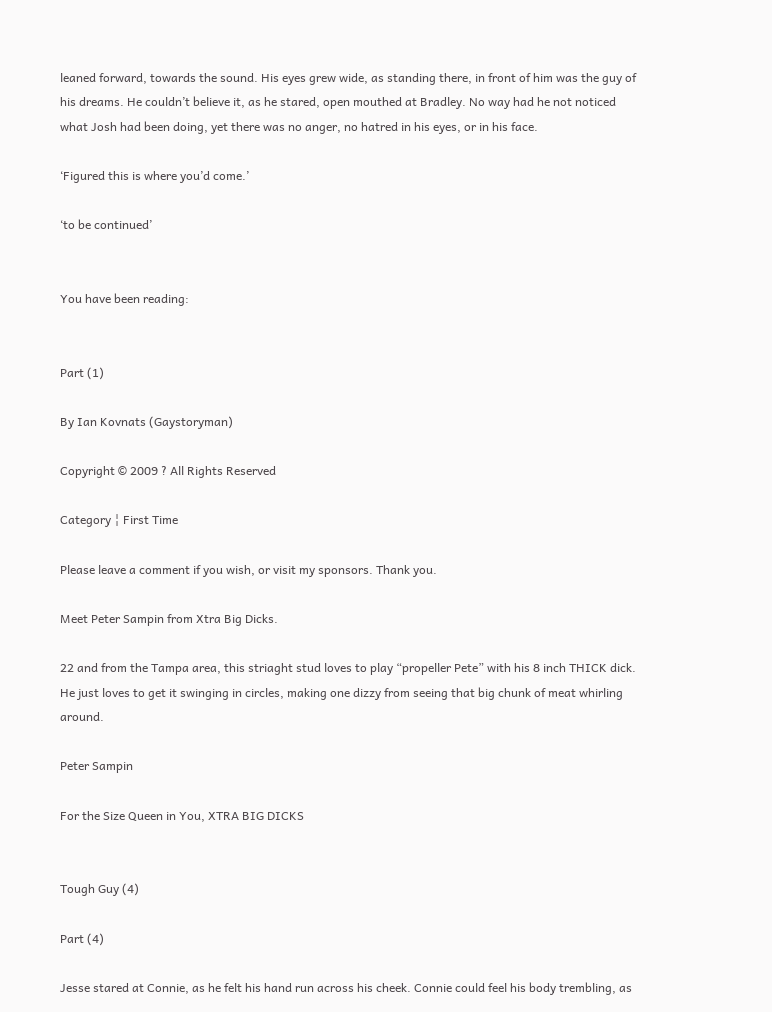leaned forward, towards the sound. His eyes grew wide, as standing there, in front of him was the guy of his dreams. He couldn’t believe it, as he stared, open mouthed at Bradley. No way had he not noticed what Josh had been doing, yet there was no anger, no hatred in his eyes, or in his face.

‘Figured this is where you’d come.’

‘to be continued’


You have been reading:


Part (1)

By Ian Kovnats (Gaystoryman)

Copyright © 2009 ? All Rights Reserved

Category ¦ First Time

Please leave a comment if you wish, or visit my sponsors. Thank you.

Meet Peter Sampin from Xtra Big Dicks.

22 and from the Tampa area, this striaght stud loves to play “propeller Pete” with his 8 inch THICK dick. He just loves to get it swinging in circles, making one dizzy from seeing that big chunk of meat whirling around.

Peter Sampin

For the Size Queen in You, XTRA BIG DICKS


Tough Guy (4)

Part (4)

Jesse stared at Connie, as he felt his hand run across his cheek. Connie could feel his body trembling, as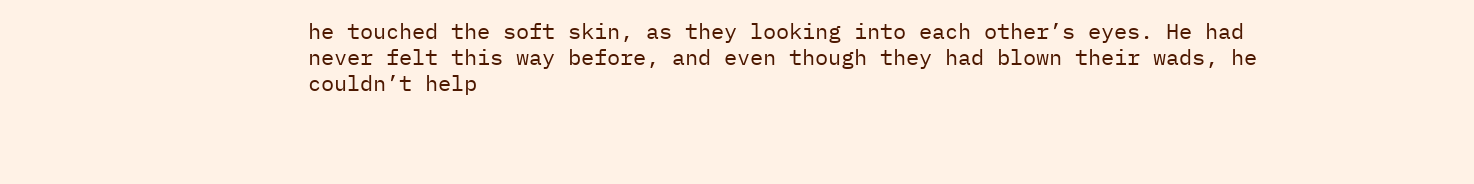he touched the soft skin, as they looking into each other’s eyes. He had never felt this way before, and even though they had blown their wads, he couldn’t help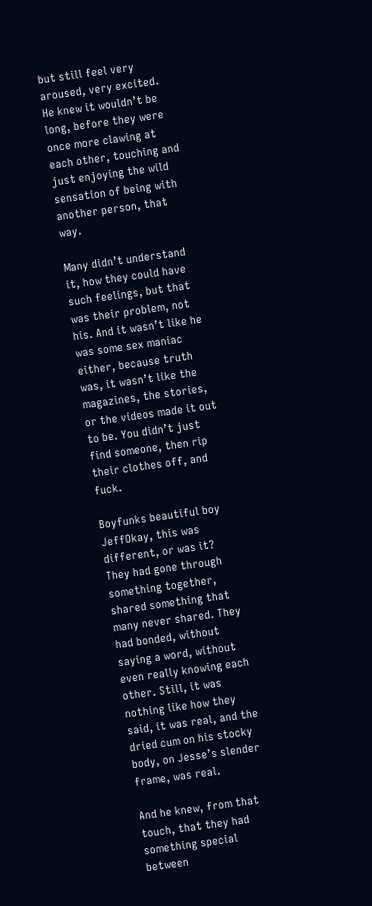but still feel very aroused, very excited. He knew it wouldn’t be long, before they were once more clawing at each other, touching and just enjoying the wild sensation of being with another person, that way.

Many didn’t understand it, how they could have such feelings, but that was their problem, not his. And it wasn’t like he was some sex maniac either, because truth was, it wasn’t like the magazines, the stories, or the videos made it out to be. You didn’t just find someone, then rip their clothes off, and fuck.

Boyfunks beautiful boy JeffOkay, this was different, or was it? They had gone through something together, shared something that many never shared. They had bonded, without saying a word, without even really knowing each other. Still, it was nothing like how they said, it was real, and the dried cum on his stocky body, on Jesse’s slender frame, was real.

And he knew, from that touch, that they had something special between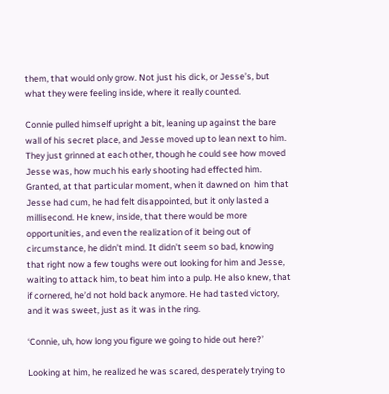them, that would only grow. Not just his dick, or Jesse’s, but what they were feeling inside, where it really counted.

Connie pulled himself upright a bit, leaning up against the bare wall of his secret place, and Jesse moved up to lean next to him. They just grinned at each other, though he could see how moved Jesse was, how much his early shooting had effected him. Granted, at that particular moment, when it dawned on  him that Jesse had cum, he had felt disappointed, but it only lasted a millisecond. He knew, inside, that there would be more opportunities, and even the realization of it being out of circumstance, he didn’t mind. It didn’t seem so bad, knowing that right now a few toughs were out looking for him and Jesse, waiting to attack him, to beat him into a pulp. He also knew, that if cornered, he’d not hold back anymore. He had tasted victory, and it was sweet, just as it was in the ring.

‘Connie, uh, how long you figure we going to hide out here?’

Looking at him, he realized he was scared, desperately trying to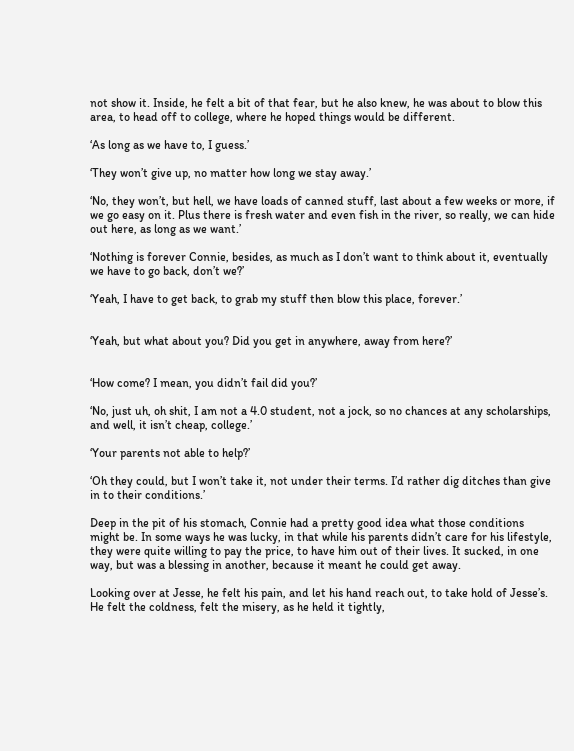not show it. Inside, he felt a bit of that fear, but he also knew, he was about to blow this area, to head off to college, where he hoped things would be different.

‘As long as we have to, I guess.’

‘They won’t give up, no matter how long we stay away.’

‘No, they won’t, but hell, we have loads of canned stuff, last about a few weeks or more, if we go easy on it. Plus there is fresh water and even fish in the river, so really, we can hide out here, as long as we want.’

‘Nothing is forever Connie, besides, as much as I don’t want to think about it, eventually we have to go back, don’t we?’

‘Yeah, I have to get back, to grab my stuff then blow this place, forever.’


‘Yeah, but what about you? Did you get in anywhere, away from here?’


‘How come? I mean, you didn’t fail did you?’

‘No, just uh, oh shit, I am not a 4.0 student, not a jock, so no chances at any scholarships, and well, it isn’t cheap, college.’

‘Your parents not able to help?’

‘Oh they could, but I won’t take it, not under their terms. I’d rather dig ditches than give in to their conditions.’

Deep in the pit of his stomach, Connie had a pretty good idea what those conditions might be. In some ways he was lucky, in that while his parents didn’t care for his lifestyle, they were quite willing to pay the price, to have him out of their lives. It sucked, in one way, but was a blessing in another, because it meant he could get away.

Looking over at Jesse, he felt his pain, and let his hand reach out, to take hold of Jesse’s. He felt the coldness, felt the misery, as he held it tightly,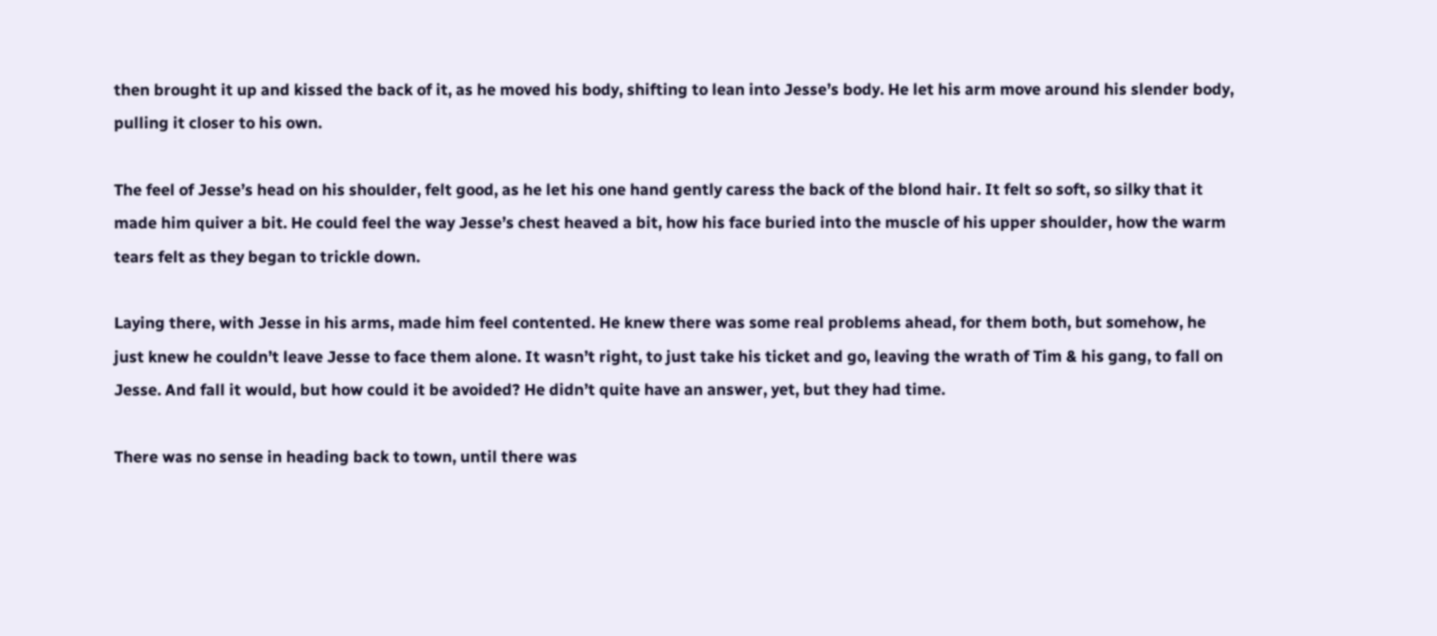then brought it up and kissed the back of it, as he moved his body, shifting to lean into Jesse’s body. He let his arm move around his slender body, pulling it closer to his own.

The feel of Jesse’s head on his shoulder, felt good, as he let his one hand gently caress the back of the blond hair. It felt so soft, so silky that it made him quiver a bit. He could feel the way Jesse’s chest heaved a bit, how his face buried into the muscle of his upper shoulder, how the warm tears felt as they began to trickle down.

Laying there, with Jesse in his arms, made him feel contented. He knew there was some real problems ahead, for them both, but somehow, he just knew he couldn’t leave Jesse to face them alone. It wasn’t right, to just take his ticket and go, leaving the wrath of Tim & his gang, to fall on Jesse. And fall it would, but how could it be avoided? He didn’t quite have an answer, yet, but they had time.

There was no sense in heading back to town, until there was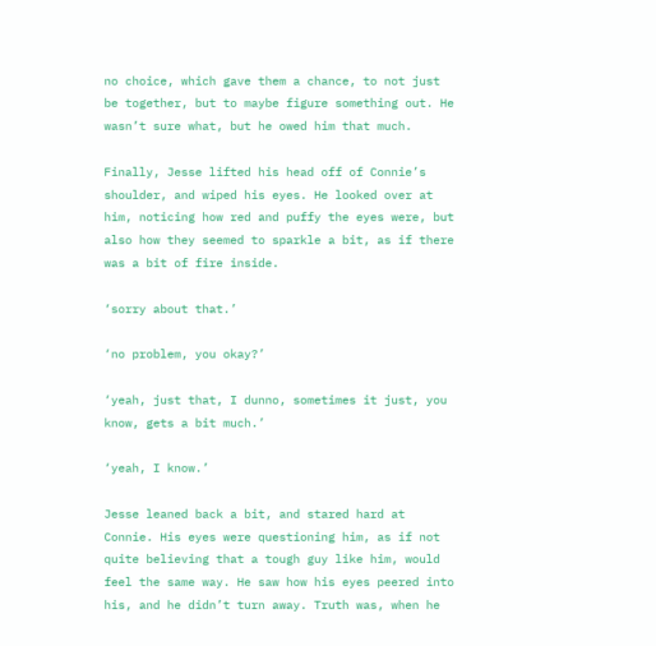no choice, which gave them a chance, to not just be together, but to maybe figure something out. He wasn’t sure what, but he owed him that much.

Finally, Jesse lifted his head off of Connie’s shoulder, and wiped his eyes. He looked over at him, noticing how red and puffy the eyes were, but also how they seemed to sparkle a bit, as if there was a bit of fire inside.

‘sorry about that.’

‘no problem, you okay?’

‘yeah, just that, I dunno, sometimes it just, you know, gets a bit much.’

‘yeah, I know.’

Jesse leaned back a bit, and stared hard at Connie. His eyes were questioning him, as if not quite believing that a tough guy like him, would feel the same way. He saw how his eyes peered into his, and he didn’t turn away. Truth was, when he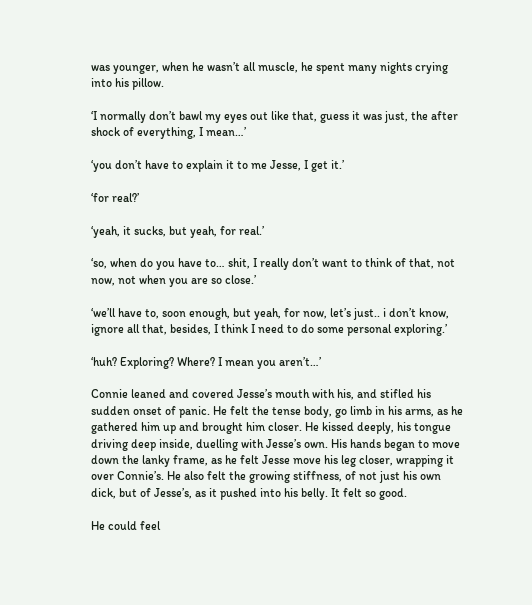was younger, when he wasn’t all muscle, he spent many nights crying into his pillow.

‘I normally don’t bawl my eyes out like that, guess it was just, the after shock of everything, I mean…’

‘you don’t have to explain it to me Jesse, I get it.’

‘for real?’

‘yeah, it sucks, but yeah, for real.’

‘so, when do you have to… shit, I really don’t want to think of that, not now, not when you are so close.’

‘we’ll have to, soon enough, but yeah, for now, let’s just.. i don’t know, ignore all that, besides, I think I need to do some personal exploring.’

‘huh? Exploring? Where? I mean you aren’t…’

Connie leaned and covered Jesse’s mouth with his, and stifled his sudden onset of panic. He felt the tense body, go limb in his arms, as he gathered him up and brought him closer. He kissed deeply, his tongue driving deep inside, duelling with Jesse’s own. His hands began to move down the lanky frame, as he felt Jesse move his leg closer, wrapping it over Connie’s. He also felt the growing stiffness, of not just his own dick, but of Jesse’s, as it pushed into his belly. It felt so good.

He could feel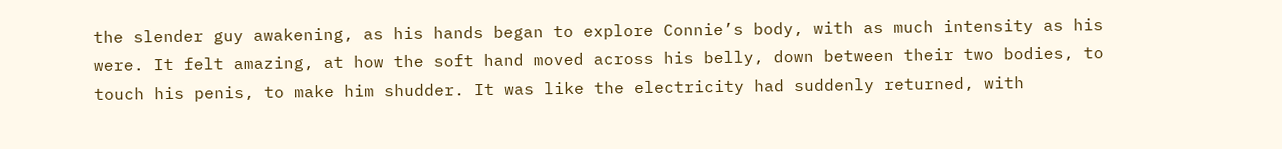the slender guy awakening, as his hands began to explore Connie’s body, with as much intensity as his were. It felt amazing, at how the soft hand moved across his belly, down between their two bodies, to touch his penis, to make him shudder. It was like the electricity had suddenly returned, with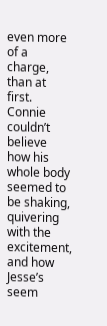even more of a charge, than at first. Connie couldn’t believe how his whole body seemed to be shaking, quivering with the excitement, and how Jesse’s seem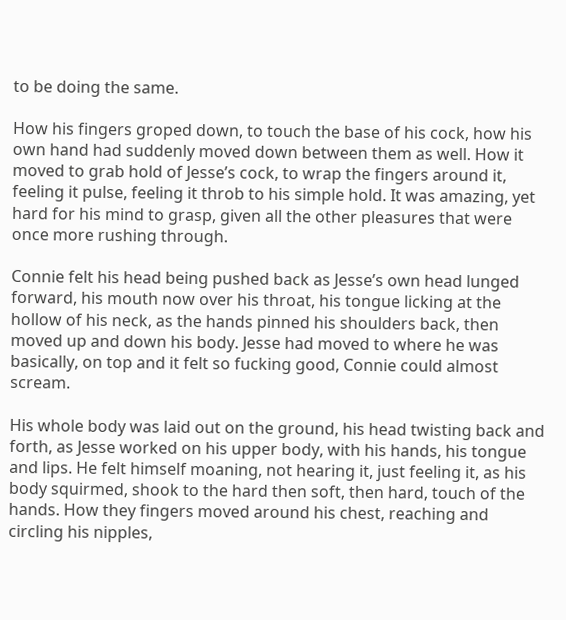to be doing the same.

How his fingers groped down, to touch the base of his cock, how his own hand had suddenly moved down between them as well. How it moved to grab hold of Jesse’s cock, to wrap the fingers around it, feeling it pulse, feeling it throb to his simple hold. It was amazing, yet hard for his mind to grasp, given all the other pleasures that were once more rushing through.

Connie felt his head being pushed back as Jesse’s own head lunged forward, his mouth now over his throat, his tongue licking at the hollow of his neck, as the hands pinned his shoulders back, then moved up and down his body. Jesse had moved to where he was basically, on top and it felt so fucking good, Connie could almost scream.

His whole body was laid out on the ground, his head twisting back and forth, as Jesse worked on his upper body, with his hands, his tongue and lips. He felt himself moaning, not hearing it, just feeling it, as his body squirmed, shook to the hard then soft, then hard, touch of the hands. How they fingers moved around his chest, reaching and circling his nipples,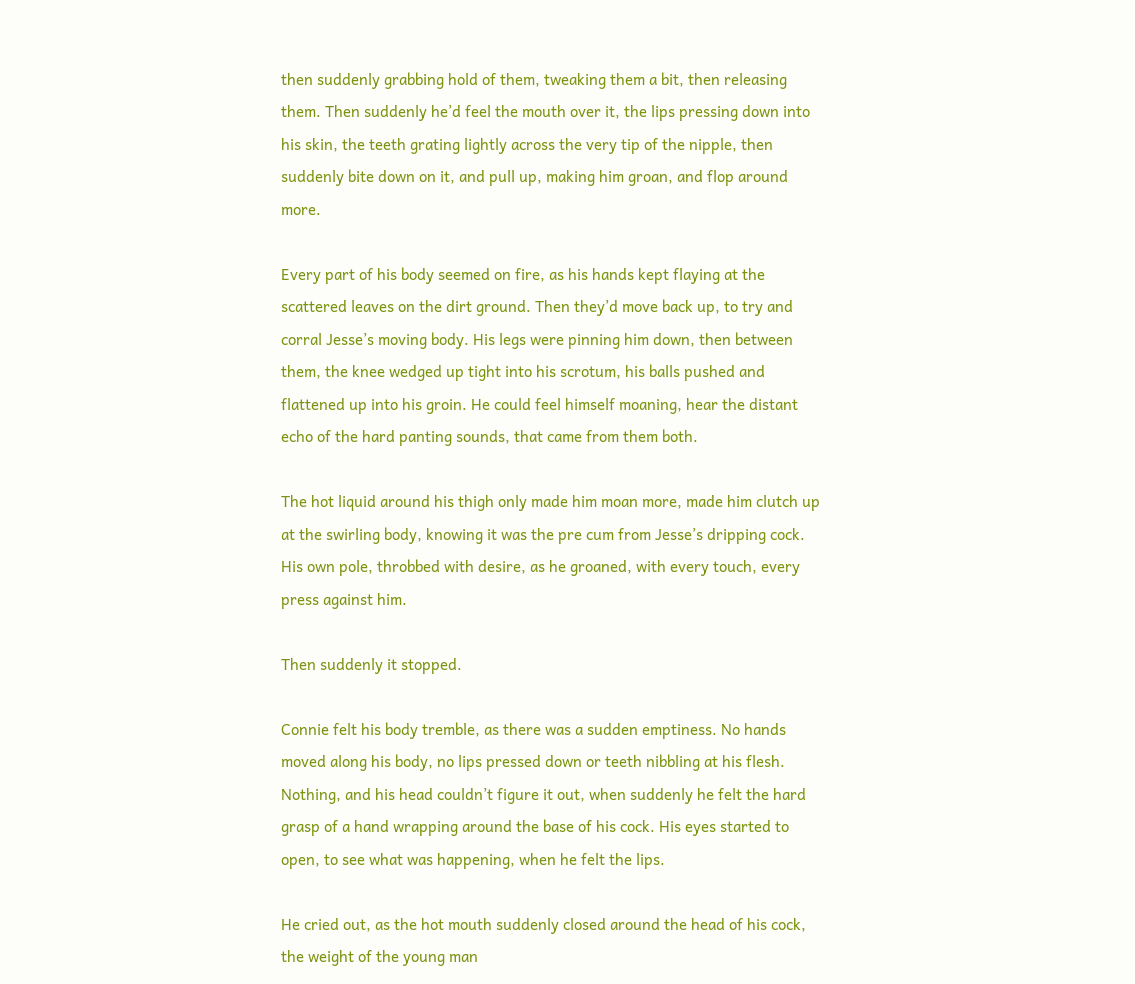then suddenly grabbing hold of them, tweaking them a bit, then releasing them. Then suddenly he’d feel the mouth over it, the lips pressing down into his skin, the teeth grating lightly across the very tip of the nipple, then suddenly bite down on it, and pull up, making him groan, and flop around more.

Every part of his body seemed on fire, as his hands kept flaying at the scattered leaves on the dirt ground. Then they’d move back up, to try and corral Jesse’s moving body. His legs were pinning him down, then between them, the knee wedged up tight into his scrotum, his balls pushed and flattened up into his groin. He could feel himself moaning, hear the distant echo of the hard panting sounds, that came from them both.

The hot liquid around his thigh only made him moan more, made him clutch up at the swirling body, knowing it was the pre cum from Jesse’s dripping cock. His own pole, throbbed with desire, as he groaned, with every touch, every press against him.

Then suddenly it stopped.

Connie felt his body tremble, as there was a sudden emptiness. No hands moved along his body, no lips pressed down or teeth nibbling at his flesh. Nothing, and his head couldn’t figure it out, when suddenly he felt the hard grasp of a hand wrapping around the base of his cock. His eyes started to open, to see what was happening, when he felt the lips.

He cried out, as the hot mouth suddenly closed around the head of his cock, the weight of the young man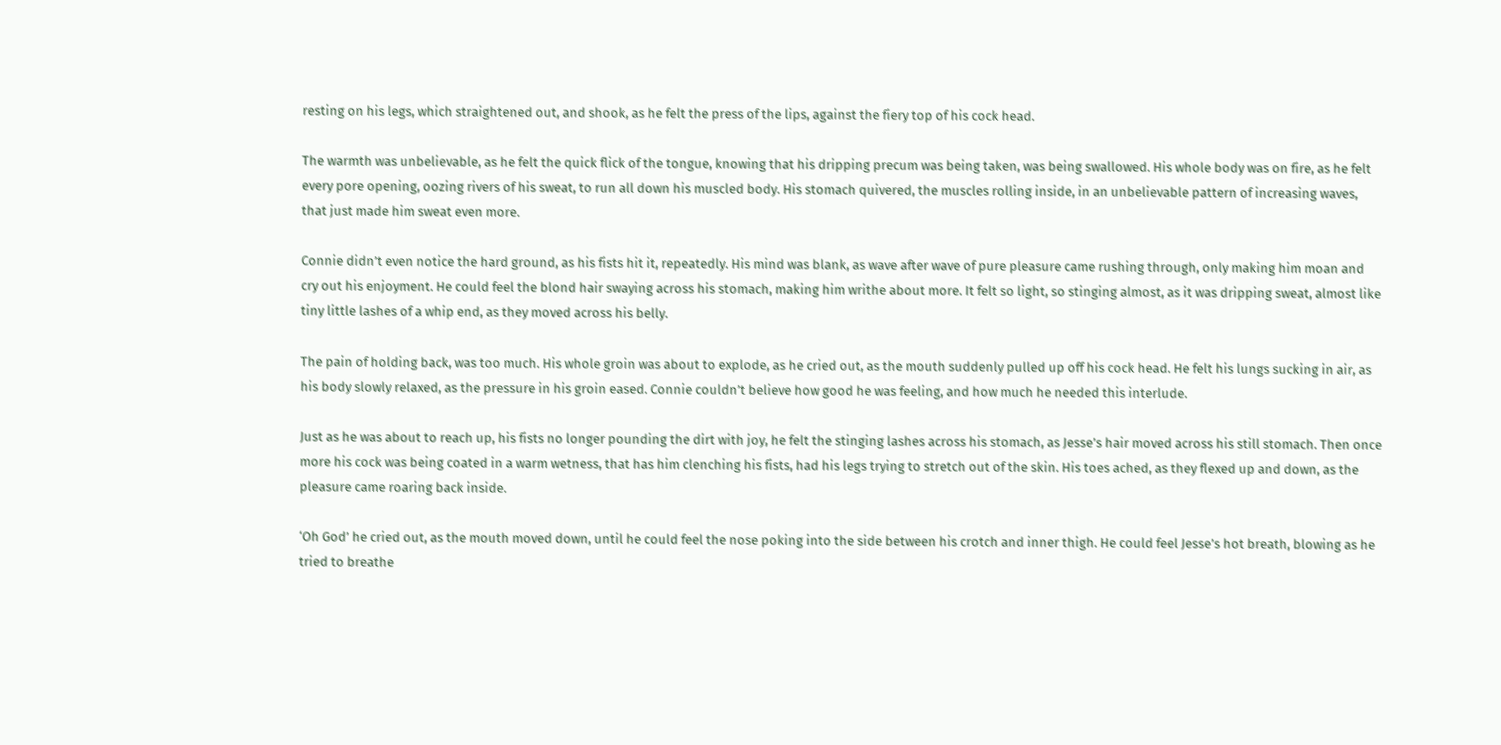resting on his legs, which straightened out, and shook, as he felt the press of the lips, against the fiery top of his cock head.

The warmth was unbelievable, as he felt the quick flick of the tongue, knowing that his dripping precum was being taken, was being swallowed. His whole body was on fire, as he felt every pore opening, oozing rivers of his sweat, to run all down his muscled body. His stomach quivered, the muscles rolling inside, in an unbelievable pattern of increasing waves, that just made him sweat even more.

Connie didn’t even notice the hard ground, as his fists hit it, repeatedly. His mind was blank, as wave after wave of pure pleasure came rushing through, only making him moan and cry out his enjoyment. He could feel the blond hair swaying across his stomach, making him writhe about more. It felt so light, so stinging almost, as it was dripping sweat, almost like tiny little lashes of a whip end, as they moved across his belly.

The pain of holding back, was too much. His whole groin was about to explode, as he cried out, as the mouth suddenly pulled up off his cock head. He felt his lungs sucking in air, as his body slowly relaxed, as the pressure in his groin eased. Connie couldn’t believe how good he was feeling, and how much he needed this interlude.

Just as he was about to reach up, his fists no longer pounding the dirt with joy, he felt the stinging lashes across his stomach, as Jesse’s hair moved across his still stomach. Then once more his cock was being coated in a warm wetness, that has him clenching his fists, had his legs trying to stretch out of the skin. His toes ached, as they flexed up and down, as the pleasure came roaring back inside.

‘Oh God’ he cried out, as the mouth moved down, until he could feel the nose poking into the side between his crotch and inner thigh. He could feel Jesse’s hot breath, blowing as he tried to breathe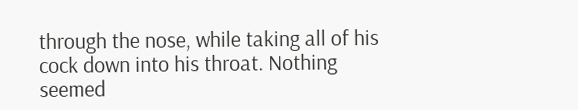through the nose, while taking all of his cock down into his throat. Nothing seemed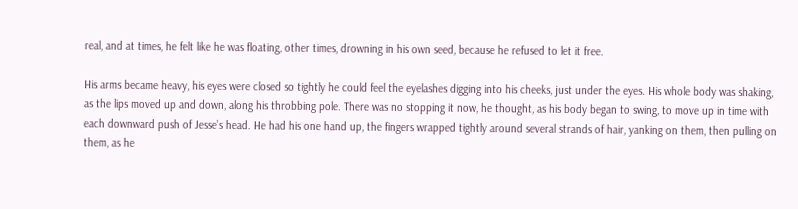real, and at times, he felt like he was floating, other times, drowning in his own seed, because he refused to let it free.

His arms became heavy, his eyes were closed so tightly he could feel the eyelashes digging into his cheeks, just under the eyes. His whole body was shaking, as the lips moved up and down, along his throbbing pole. There was no stopping it now, he thought, as his body began to swing, to move up in time with each downward push of Jesse’s head. He had his one hand up, the fingers wrapped tightly around several strands of hair, yanking on them, then pulling on them, as he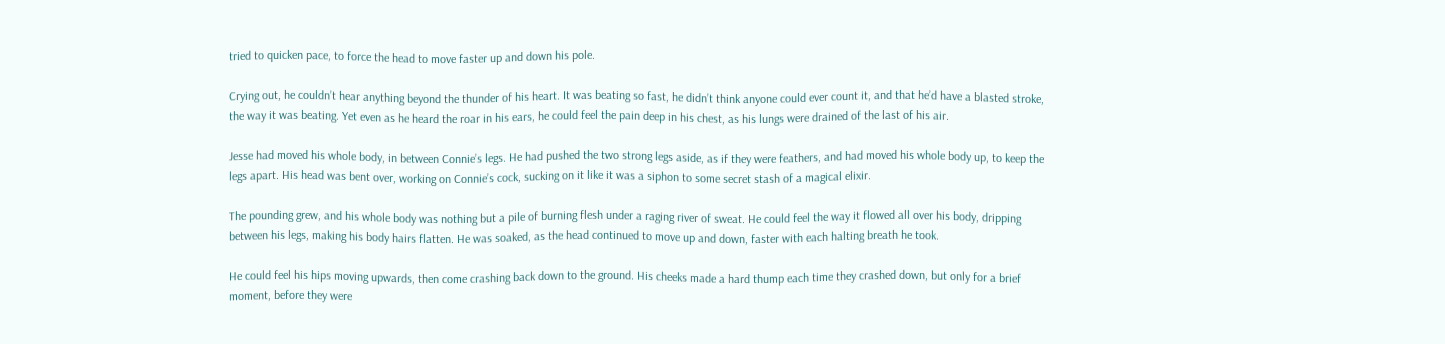tried to quicken pace, to force the head to move faster up and down his pole.

Crying out, he couldn’t hear anything beyond the thunder of his heart. It was beating so fast, he didn’t think anyone could ever count it, and that he’d have a blasted stroke, the way it was beating. Yet even as he heard the roar in his ears, he could feel the pain deep in his chest, as his lungs were drained of the last of his air.

Jesse had moved his whole body, in between Connie’s legs. He had pushed the two strong legs aside, as if they were feathers, and had moved his whole body up, to keep the legs apart. His head was bent over, working on Connie’s cock, sucking on it like it was a siphon to some secret stash of a magical elixir.

The pounding grew, and his whole body was nothing but a pile of burning flesh under a raging river of sweat. He could feel the way it flowed all over his body, dripping between his legs, making his body hairs flatten. He was soaked, as the head continued to move up and down, faster with each halting breath he took.

He could feel his hips moving upwards, then come crashing back down to the ground. His cheeks made a hard thump each time they crashed down, but only for a brief moment, before they were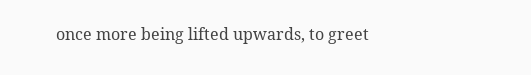once more being lifted upwards, to greet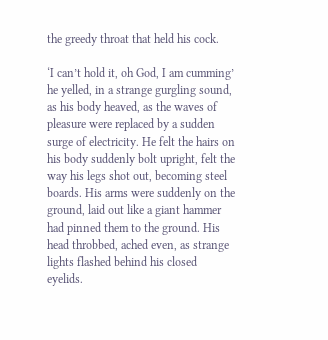the greedy throat that held his cock.

‘I can’t hold it, oh God, I am cumming’ he yelled, in a strange gurgling sound, as his body heaved, as the waves of pleasure were replaced by a sudden surge of electricity. He felt the hairs on his body suddenly bolt upright, felt the way his legs shot out, becoming steel boards. His arms were suddenly on the ground, laid out like a giant hammer had pinned them to the ground. His head throbbed, ached even, as strange lights flashed behind his closed eyelids.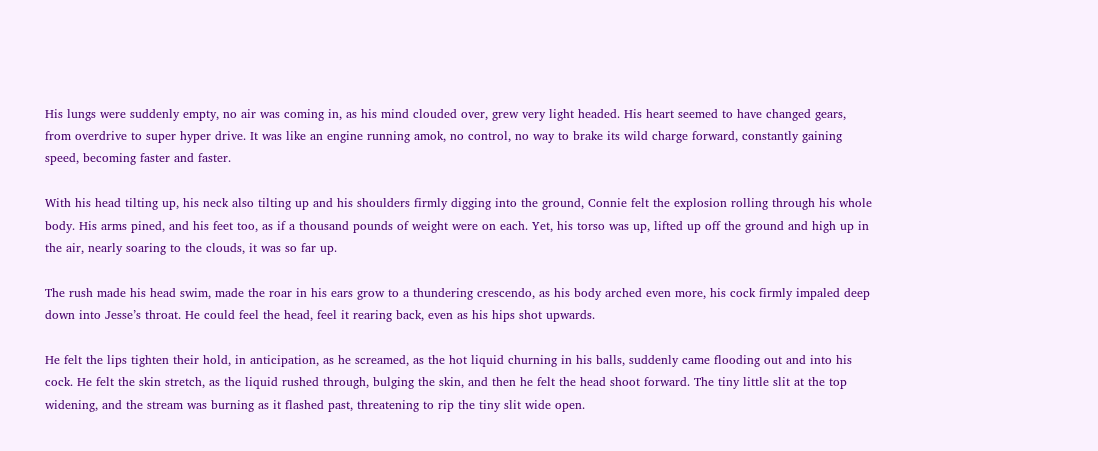His lungs were suddenly empty, no air was coming in, as his mind clouded over, grew very light headed. His heart seemed to have changed gears, from overdrive to super hyper drive. It was like an engine running amok, no control, no way to brake its wild charge forward, constantly gaining speed, becoming faster and faster.

With his head tilting up, his neck also tilting up and his shoulders firmly digging into the ground, Connie felt the explosion rolling through his whole body. His arms pined, and his feet too, as if a thousand pounds of weight were on each. Yet, his torso was up, lifted up off the ground and high up in the air, nearly soaring to the clouds, it was so far up.

The rush made his head swim, made the roar in his ears grow to a thundering crescendo, as his body arched even more, his cock firmly impaled deep down into Jesse’s throat. He could feel the head, feel it rearing back, even as his hips shot upwards.

He felt the lips tighten their hold, in anticipation, as he screamed, as the hot liquid churning in his balls, suddenly came flooding out and into his cock. He felt the skin stretch, as the liquid rushed through, bulging the skin, and then he felt the head shoot forward. The tiny little slit at the top widening, and the stream was burning as it flashed past, threatening to rip the tiny slit wide open.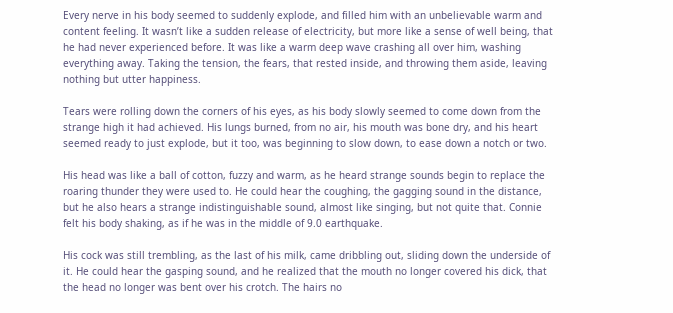Every nerve in his body seemed to suddenly explode, and filled him with an unbelievable warm and content feeling. It wasn’t like a sudden release of electricity, but more like a sense of well being, that he had never experienced before. It was like a warm deep wave crashing all over him, washing everything away. Taking the tension, the fears, that rested inside, and throwing them aside, leaving nothing but utter happiness.

Tears were rolling down the corners of his eyes, as his body slowly seemed to come down from the strange high it had achieved. His lungs burned, from no air, his mouth was bone dry, and his heart seemed ready to just explode, but it too, was beginning to slow down, to ease down a notch or two.

His head was like a ball of cotton, fuzzy and warm, as he heard strange sounds begin to replace the roaring thunder they were used to. He could hear the coughing, the gagging sound in the distance, but he also hears a strange indistinguishable sound, almost like singing, but not quite that. Connie felt his body shaking, as if he was in the middle of 9.0 earthquake.

His cock was still trembling, as the last of his milk, came dribbling out, sliding down the underside of it. He could hear the gasping sound, and he realized that the mouth no longer covered his dick, that the head no longer was bent over his crotch. The hairs no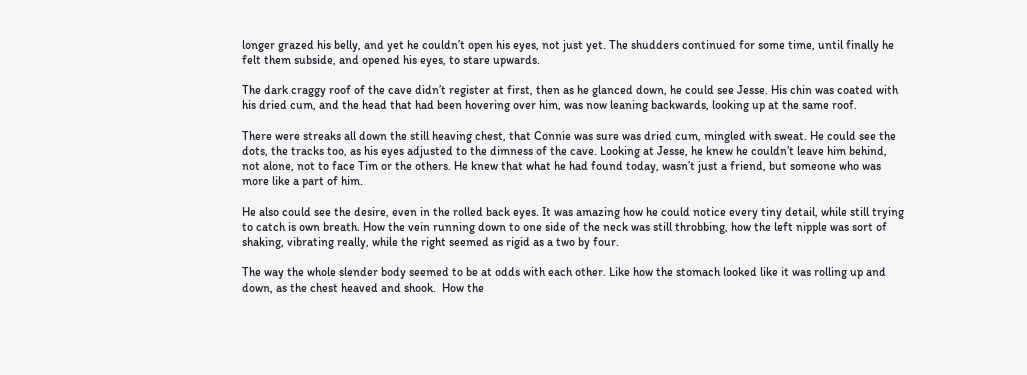longer grazed his belly, and yet he couldn’t open his eyes, not just yet. The shudders continued for some time, until finally he felt them subside, and opened his eyes, to stare upwards.

The dark craggy roof of the cave didn’t register at first, then as he glanced down, he could see Jesse. His chin was coated with his dried cum, and the head that had been hovering over him, was now leaning backwards, looking up at the same roof.

There were streaks all down the still heaving chest, that Connie was sure was dried cum, mingled with sweat. He could see the dots, the tracks too, as his eyes adjusted to the dimness of the cave. Looking at Jesse, he knew he couldn’t leave him behind, not alone, not to face Tim or the others. He knew that what he had found today, wasn’t just a friend, but someone who was more like a part of him.

He also could see the desire, even in the rolled back eyes. It was amazing how he could notice every tiny detail, while still trying to catch is own breath. How the vein running down to one side of the neck was still throbbing, how the left nipple was sort of shaking, vibrating really, while the right seemed as rigid as a two by four.

The way the whole slender body seemed to be at odds with each other. Like how the stomach looked like it was rolling up and down, as the chest heaved and shook.  How the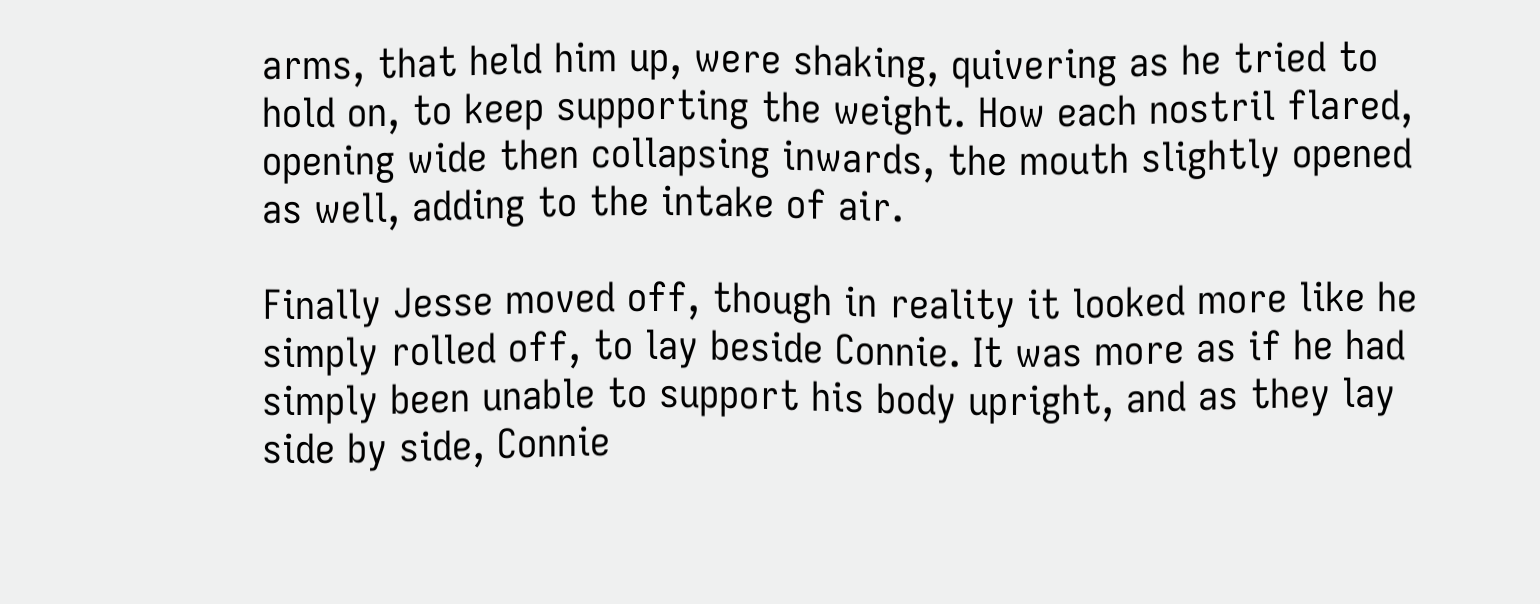arms, that held him up, were shaking, quivering as he tried to hold on, to keep supporting the weight. How each nostril flared, opening wide then collapsing inwards, the mouth slightly opened as well, adding to the intake of air.

Finally Jesse moved off, though in reality it looked more like he simply rolled off, to lay beside Connie. It was more as if he had simply been unable to support his body upright, and as they lay side by side, Connie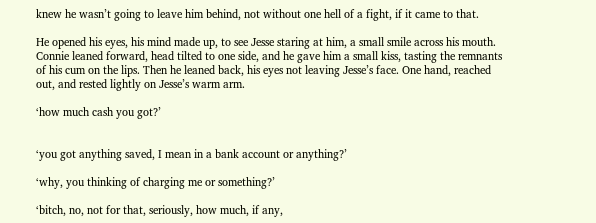knew he wasn’t going to leave him behind, not without one hell of a fight, if it came to that.

He opened his eyes, his mind made up, to see Jesse staring at him, a small smile across his mouth. Connie leaned forward, head tilted to one side, and he gave him a small kiss, tasting the remnants of his cum on the lips. Then he leaned back, his eyes not leaving Jesse’s face. One hand, reached out, and rested lightly on Jesse’s warm arm.

‘how much cash you got?’


‘you got anything saved, I mean in a bank account or anything?’

‘why, you thinking of charging me or something?’

‘bitch, no, not for that, seriously, how much, if any,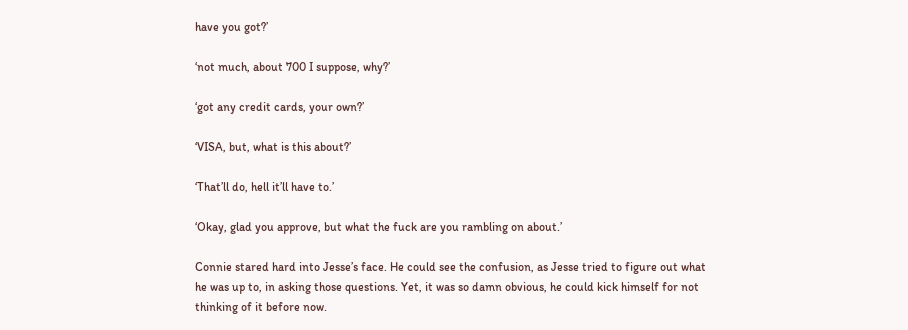have you got?’

‘not much, about 700 I suppose, why?’

‘got any credit cards, your own?’

‘VISA, but, what is this about?’

‘That’ll do, hell it’ll have to.’

‘Okay, glad you approve, but what the fuck are you rambling on about.’

Connie stared hard into Jesse’s face. He could see the confusion, as Jesse tried to figure out what he was up to, in asking those questions. Yet, it was so damn obvious, he could kick himself for not thinking of it before now.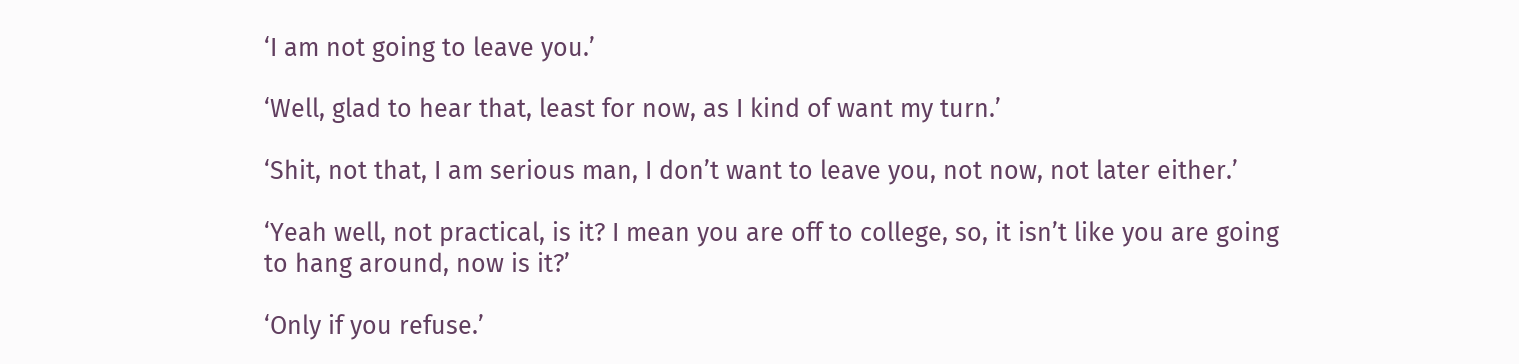‘I am not going to leave you.’

‘Well, glad to hear that, least for now, as I kind of want my turn.’

‘Shit, not that, I am serious man, I don’t want to leave you, not now, not later either.’

‘Yeah well, not practical, is it? I mean you are off to college, so, it isn’t like you are going to hang around, now is it?’

‘Only if you refuse.’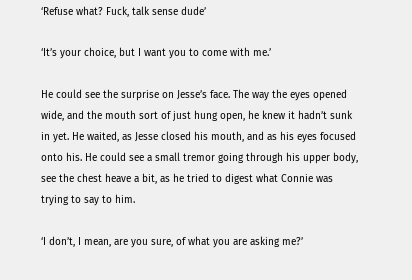‘Refuse what? Fuck, talk sense dude’

‘It’s your choice, but I want you to come with me.’

He could see the surprise on Jesse’s face. The way the eyes opened wide, and the mouth sort of just hung open, he knew it hadn’t sunk in yet. He waited, as Jesse closed his mouth, and as his eyes focused onto his. He could see a small tremor going through his upper body, see the chest heave a bit, as he tried to digest what Connie was trying to say to him.

‘I don’t, I mean, are you sure, of what you are asking me?’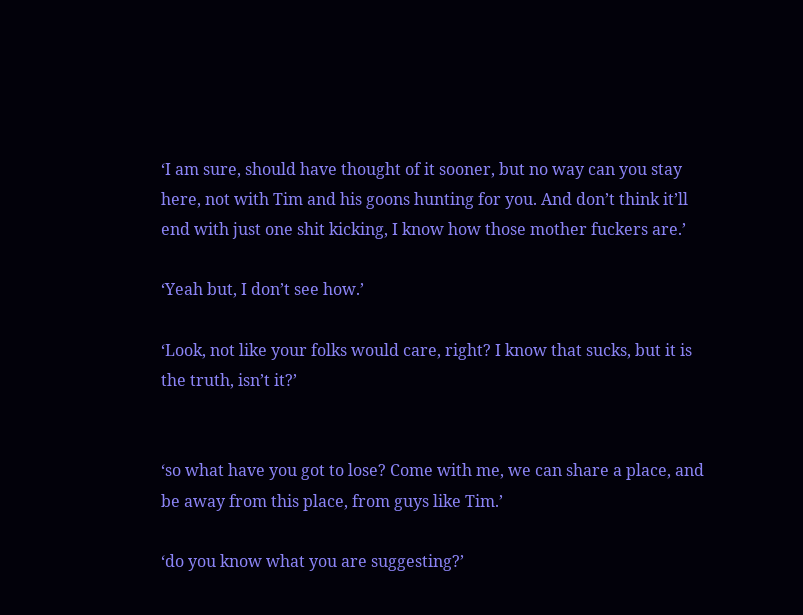‘I am sure, should have thought of it sooner, but no way can you stay here, not with Tim and his goons hunting for you. And don’t think it’ll end with just one shit kicking, I know how those mother fuckers are.’

‘Yeah but, I don’t see how.’

‘Look, not like your folks would care, right? I know that sucks, but it is the truth, isn’t it?’


‘so what have you got to lose? Come with me, we can share a place, and be away from this place, from guys like Tim.’

‘do you know what you are suggesting?’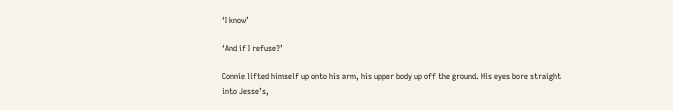‘I know’

‘And if I refuse?’

Connie lifted himself up onto his arm, his upper body up off the ground. His eyes bore straight into Jesse’s,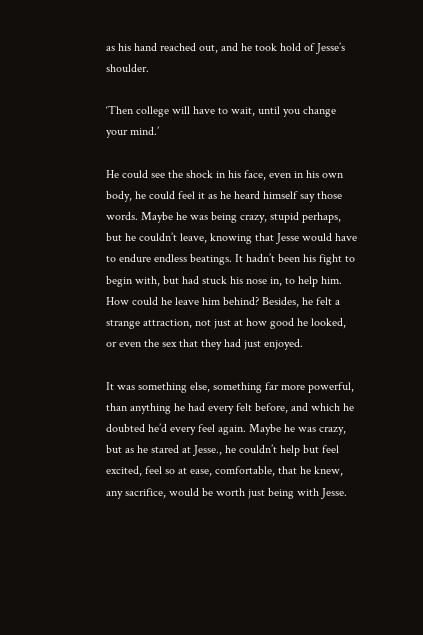as his hand reached out, and he took hold of Jesse’s shoulder.

‘Then college will have to wait, until you change your mind.’

He could see the shock in his face, even in his own body, he could feel it as he heard himself say those words. Maybe he was being crazy, stupid perhaps, but he couldn’t leave, knowing that Jesse would have to endure endless beatings. It hadn’t been his fight to begin with, but had stuck his nose in, to help him. How could he leave him behind? Besides, he felt a strange attraction, not just at how good he looked, or even the sex that they had just enjoyed.

It was something else, something far more powerful, than anything he had every felt before, and which he doubted he’d every feel again. Maybe he was crazy, but as he stared at Jesse., he couldn’t help but feel excited, feel so at ease, comfortable, that he knew, any sacrifice, would be worth just being with Jesse.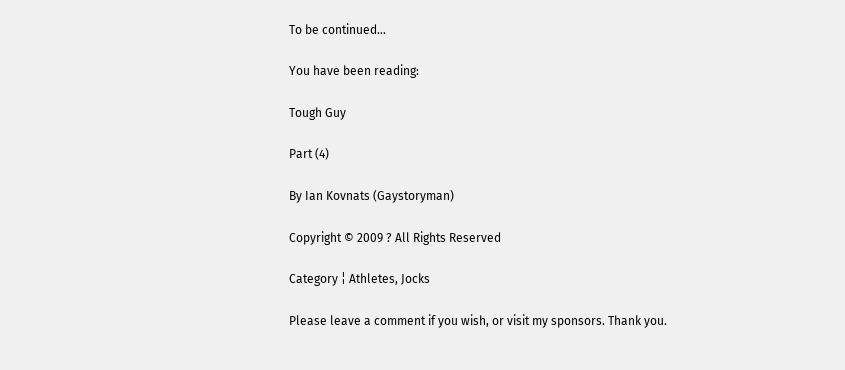To be continued…

You have been reading:

Tough Guy

Part (4)

By Ian Kovnats (Gaystoryman)

Copyright © 2009 ? All Rights Reserved

Category ¦ Athletes, Jocks

Please leave a comment if you wish, or visit my sponsors. Thank you.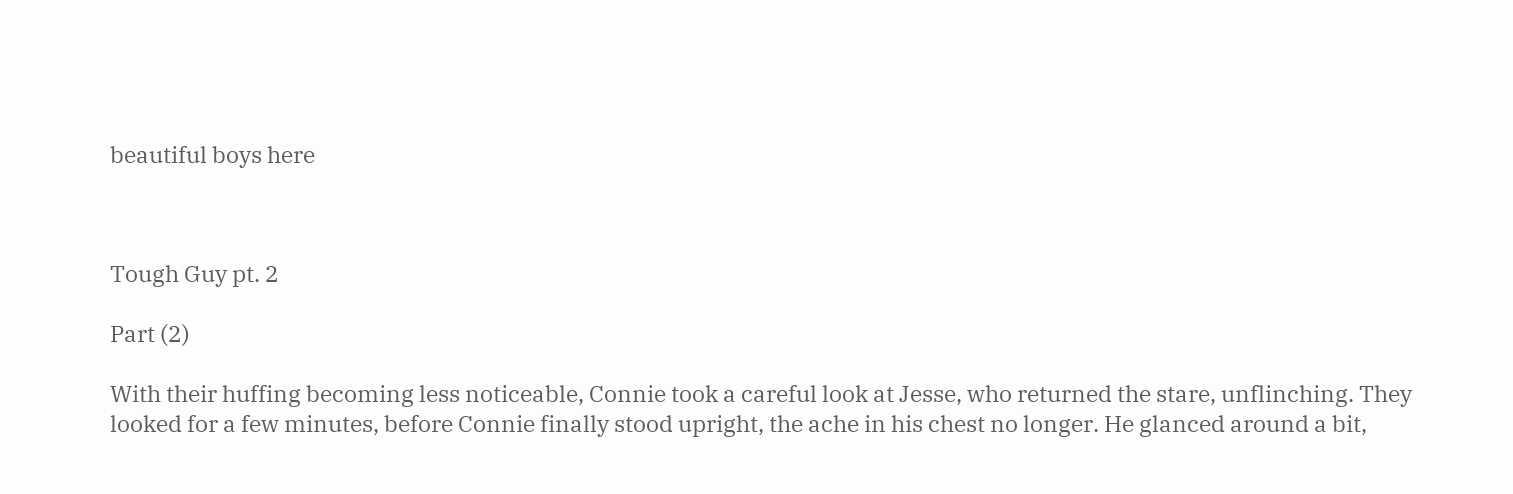beautiful boys here



Tough Guy pt. 2

Part (2)

With their huffing becoming less noticeable, Connie took a careful look at Jesse, who returned the stare, unflinching. They looked for a few minutes, before Connie finally stood upright, the ache in his chest no longer. He glanced around a bit,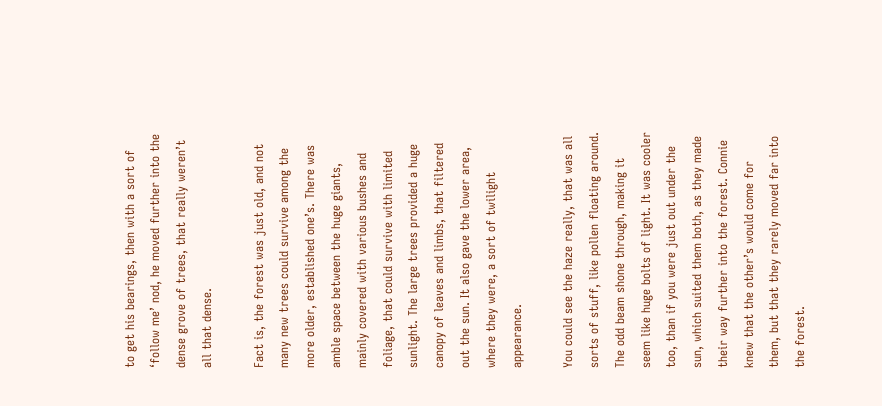to get his bearings, then with a sort of ‘follow me’ nod, he moved further into the dense grove of trees, that really weren’t all that dense.

Fact is, the forest was just old, and not many new trees could survive among the more older, established one’s. There was amble space between the huge giants, mainly covered with various bushes and foliage, that could survive with limited sunlight. The large trees provided a huge canopy of leaves and limbs, that filtered out the sun. It also gave the lower area, where they were, a sort of twilight appearance.

You could see the haze really, that was all sorts of stuff, like pollen floating around. The odd beam shone through, making it seem like huge bolts of light. It was cooler too, than if you were just out under the sun, which suited them both, as they made their way further into the forest. Connie knew that the other’s would come for them, but that they rarely moved far into the forest.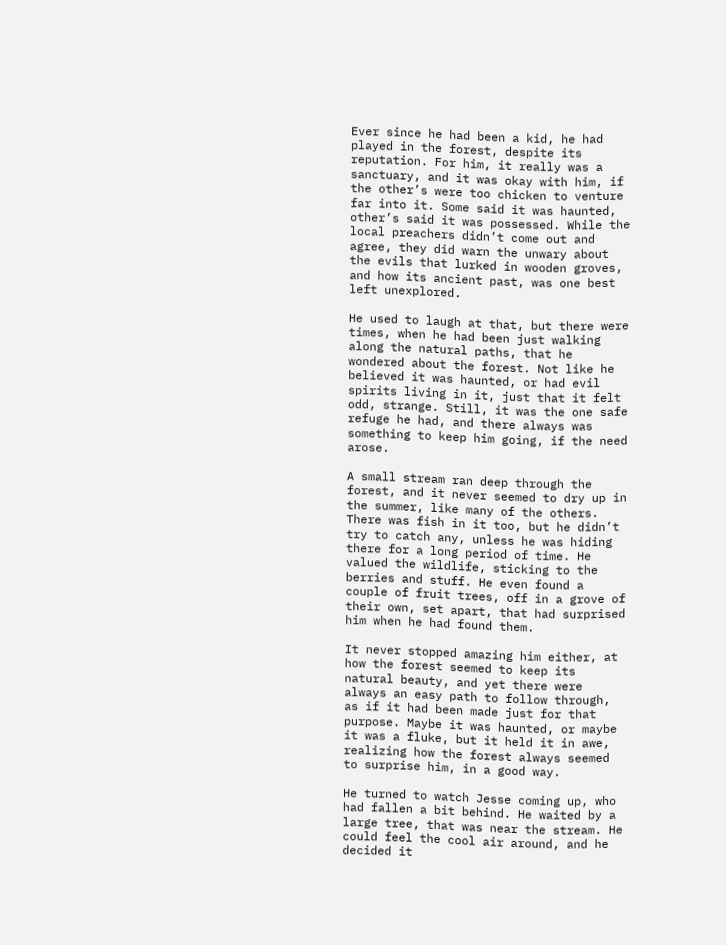Ever since he had been a kid, he had played in the forest, despite its reputation. For him, it really was a sanctuary, and it was okay with him, if the other’s were too chicken to venture far into it. Some said it was haunted, other’s said it was possessed. While the local preachers didn’t come out and agree, they did warn the unwary about the evils that lurked in wooden groves, and how its ancient past, was one best left unexplored.

He used to laugh at that, but there were times, when he had been just walking along the natural paths, that he wondered about the forest. Not like he believed it was haunted, or had evil spirits living in it, just that it felt odd, strange. Still, it was the one safe refuge he had, and there always was something to keep him going, if the need arose.

A small stream ran deep through the forest, and it never seemed to dry up in the summer, like many of the others. There was fish in it too, but he didn’t try to catch any, unless he was hiding there for a long period of time. He valued the wildlife, sticking to the berries and stuff. He even found a couple of fruit trees, off in a grove of their own, set apart, that had surprised him when he had found them.

It never stopped amazing him either, at how the forest seemed to keep its natural beauty, and yet there were always an easy path to follow through, as if it had been made just for that purpose. Maybe it was haunted, or maybe it was a fluke, but it held it in awe, realizing how the forest always seemed to surprise him, in a good way.

He turned to watch Jesse coming up, who had fallen a bit behind. He waited by a large tree, that was near the stream. He could feel the cool air around, and he decided it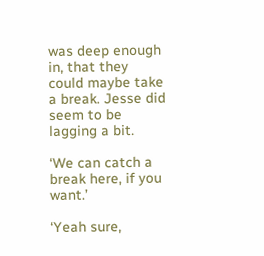was deep enough in, that they could maybe take a break. Jesse did seem to be lagging a bit.

‘We can catch a break here, if you want.’

‘Yeah sure,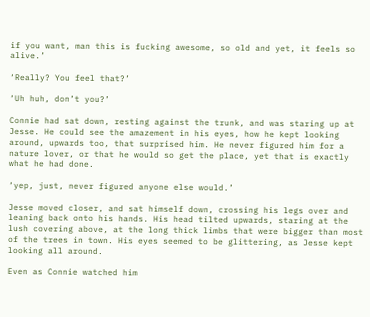if you want, man this is fucking awesome, so old and yet, it feels so alive.’

‘Really? You feel that?’

‘Uh huh, don’t you?’

Connie had sat down, resting against the trunk, and was staring up at Jesse. He could see the amazement in his eyes, how he kept looking around, upwards too, that surprised him. He never figured him for a nature lover, or that he would so get the place, yet that is exactly what he had done.

‘yep, just, never figured anyone else would.’

Jesse moved closer, and sat himself down, crossing his legs over and leaning back onto his hands. His head tilted upwards, staring at the lush covering above, at the long thick limbs that were bigger than most of the trees in town. His eyes seemed to be glittering, as Jesse kept looking all around.

Even as Connie watched him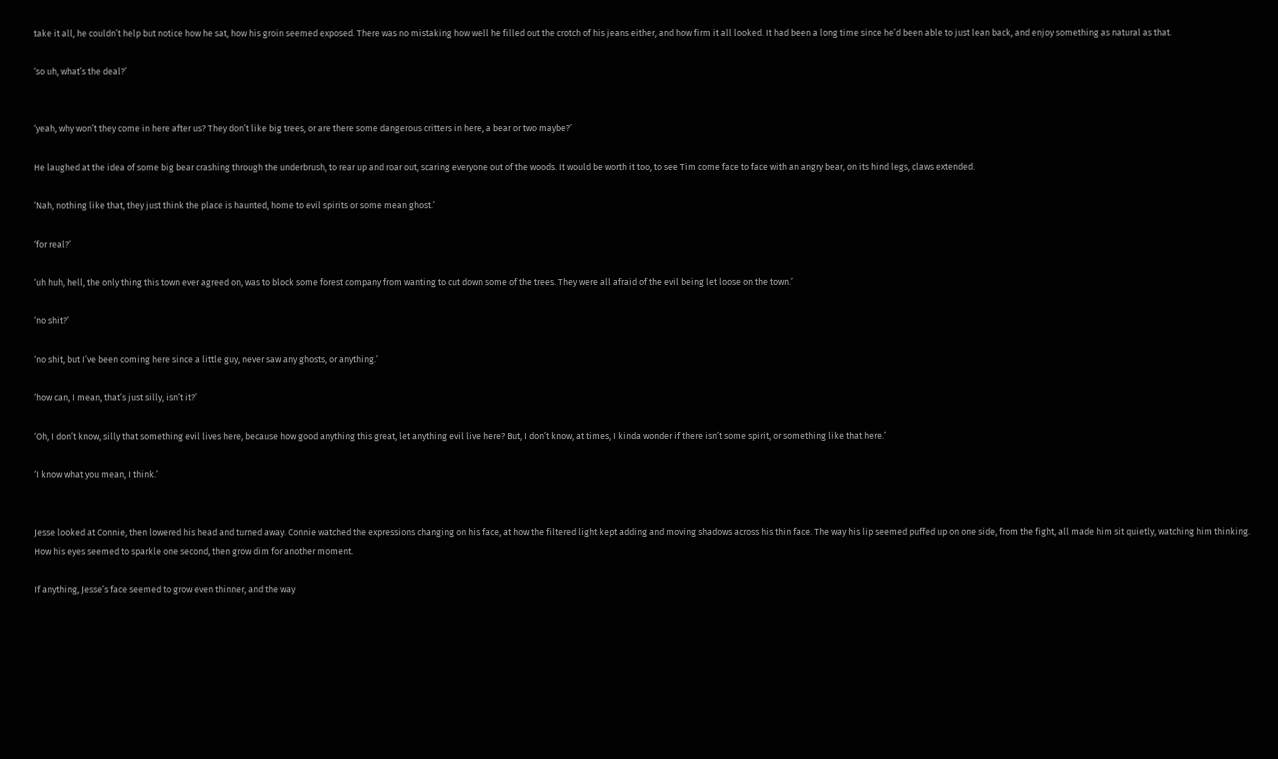take it all, he couldn’t help but notice how he sat, how his groin seemed exposed. There was no mistaking how well he filled out the crotch of his jeans either, and how firm it all looked. It had been a long time since he’d been able to just lean back, and enjoy something as natural as that.

‘so uh, what’s the deal?’


‘yeah, why won’t they come in here after us? They don’t like big trees, or are there some dangerous critters in here, a bear or two maybe?’

He laughed at the idea of some big bear crashing through the underbrush, to rear up and roar out, scaring everyone out of the woods. It would be worth it too, to see Tim come face to face with an angry bear, on its hind legs, claws extended.

‘Nah, nothing like that, they just think the place is haunted, home to evil spirits or some mean ghost.’

‘for real?’

‘uh huh, hell, the only thing this town ever agreed on, was to block some forest company from wanting to cut down some of the trees. They were all afraid of the evil being let loose on the town.’

‘no shit?’

‘no shit, but I’ve been coming here since a little guy, never saw any ghosts, or anything.’

‘how can, I mean, that’s just silly, isn’t it?’

‘Oh, I don’t know, silly that something evil lives here, because how good anything this great, let anything evil live here? But, I don’t know, at times, I kinda wonder if there isn’t some spirit, or something like that here.’

‘I know what you mean, I think.’


Jesse looked at Connie, then lowered his head and turned away. Connie watched the expressions changing on his face, at how the filtered light kept adding and moving shadows across his thin face. The way his lip seemed puffed up on one side, from the fight, all made him sit quietly, watching him thinking. How his eyes seemed to sparkle one second, then grow dim for another moment.

If anything, Jesse’s face seemed to grow even thinner, and the way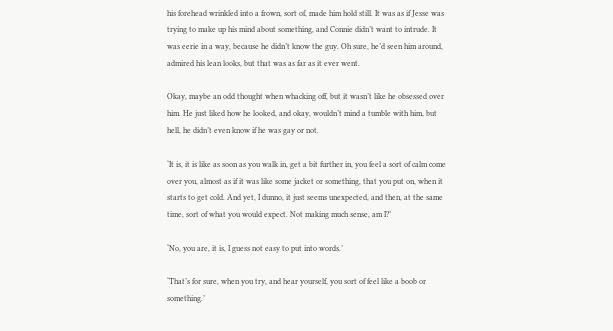his forehead wrinkled into a frown, sort of, made him hold still. It was as if Jesse was trying to make up his mind about something, and Connie didn’t want to intrude. It was eerie in a way, because he didn’t know the guy. Oh sure, he’d seen him around, admired his lean looks, but that was as far as it ever went.

Okay, maybe an odd thought when whacking off, but it wasn’t like he obsessed over him. He just liked how he looked, and okay, wouldn’t mind a tumble with him, but hell, he didn’t even know if he was gay or not.

‘It is, it is like as soon as you walk in, get a bit further in, you feel a sort of calm come over you, almost as if it was like some jacket or something, that you put on, when it starts to get cold. And yet, I dunno, it just seems unexpected, and then, at the same time, sort of what you would expect. Not making much sense, am I?’

‘No, you are, it is, I guess not easy to put into words.’

‘That’s for sure, when you try, and hear yourself, you sort of feel like a boob or something.’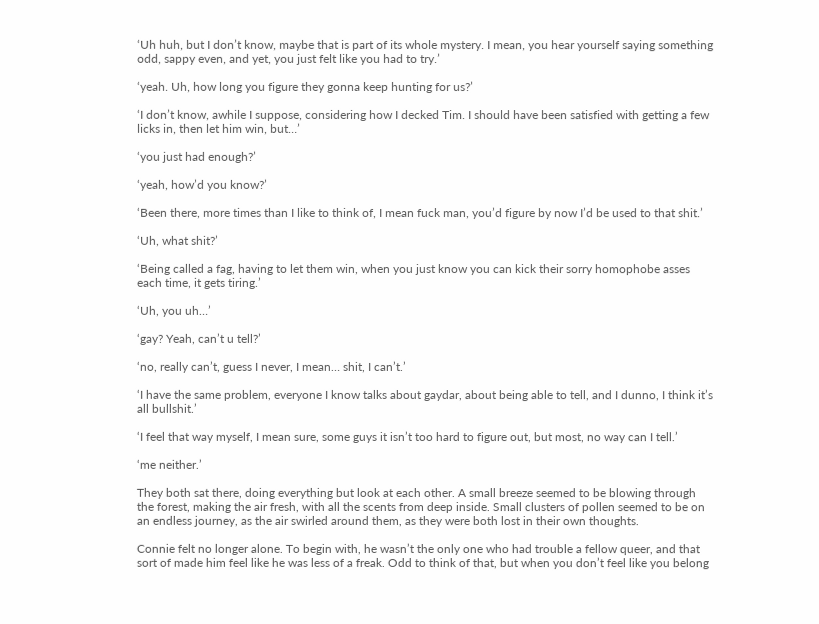‘Uh huh, but I don’t know, maybe that is part of its whole mystery. I mean, you hear yourself saying something odd, sappy even, and yet, you just felt like you had to try.’

‘yeah. Uh, how long you figure they gonna keep hunting for us?’

‘I don’t know, awhile I suppose, considering how I decked Tim. I should have been satisfied with getting a few licks in, then let him win, but…’

‘you just had enough?’

‘yeah, how’d you know?’

‘Been there, more times than I like to think of, I mean fuck man, you’d figure by now I’d be used to that shit.’

‘Uh, what shit?’

‘Being called a fag, having to let them win, when you just know you can kick their sorry homophobe asses each time, it gets tiring.’

‘Uh, you uh…’

‘gay? Yeah, can’t u tell?’

‘no, really can’t, guess I never, I mean… shit, I can’t.’

‘I have the same problem, everyone I know talks about gaydar, about being able to tell, and I dunno, I think it’s all bullshit.’

‘I feel that way myself, I mean sure, some guys it isn’t too hard to figure out, but most, no way can I tell.’

‘me neither.’

They both sat there, doing everything but look at each other. A small breeze seemed to be blowing through the forest, making the air fresh, with all the scents from deep inside. Small clusters of pollen seemed to be on an endless journey, as the air swirled around them, as they were both lost in their own thoughts.

Connie felt no longer alone. To begin with, he wasn’t the only one who had trouble a fellow queer, and that sort of made him feel like he was less of a freak. Odd to think of that, but when you don’t feel like you belong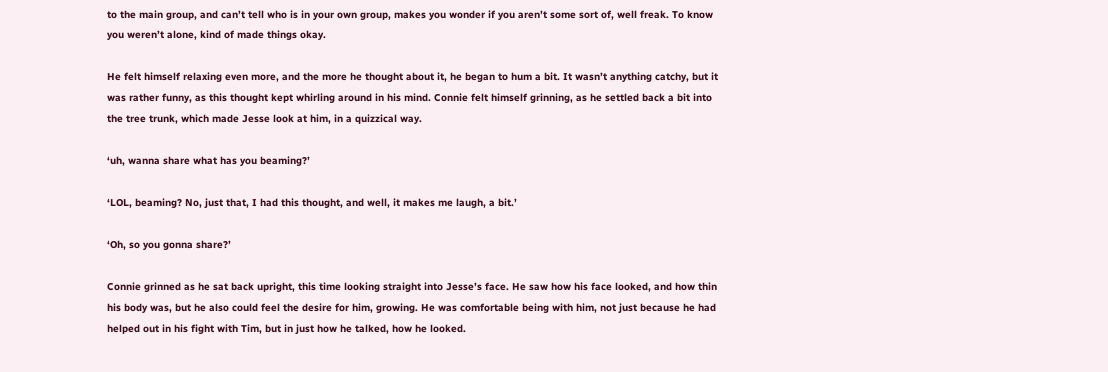to the main group, and can’t tell who is in your own group, makes you wonder if you aren’t some sort of, well freak. To know you weren’t alone, kind of made things okay.

He felt himself relaxing even more, and the more he thought about it, he began to hum a bit. It wasn’t anything catchy, but it was rather funny, as this thought kept whirling around in his mind. Connie felt himself grinning, as he settled back a bit into the tree trunk, which made Jesse look at him, in a quizzical way.

‘uh, wanna share what has you beaming?’

‘LOL, beaming? No, just that, I had this thought, and well, it makes me laugh, a bit.’

‘Oh, so you gonna share?’

Connie grinned as he sat back upright, this time looking straight into Jesse’s face. He saw how his face looked, and how thin his body was, but he also could feel the desire for him, growing. He was comfortable being with him, not just because he had helped out in his fight with Tim, but in just how he talked, how he looked.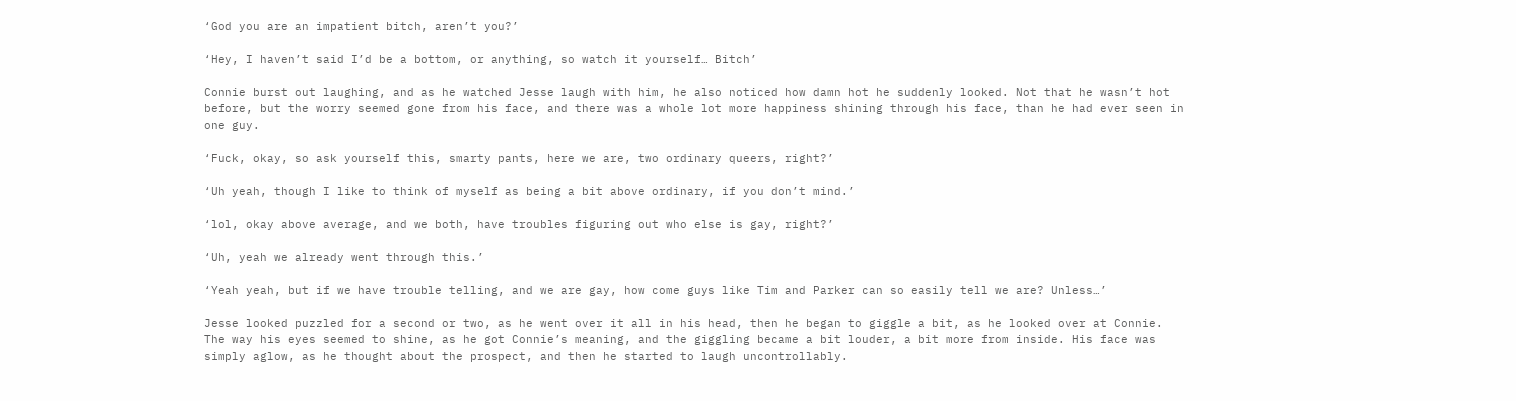‘God you are an impatient bitch, aren’t you?’

‘Hey, I haven’t said I’d be a bottom, or anything, so watch it yourself… Bitch’

Connie burst out laughing, and as he watched Jesse laugh with him, he also noticed how damn hot he suddenly looked. Not that he wasn’t hot before, but the worry seemed gone from his face, and there was a whole lot more happiness shining through his face, than he had ever seen in one guy.

‘Fuck, okay, so ask yourself this, smarty pants, here we are, two ordinary queers, right?’

‘Uh yeah, though I like to think of myself as being a bit above ordinary, if you don’t mind.’

‘lol, okay above average, and we both, have troubles figuring out who else is gay, right?’

‘Uh, yeah we already went through this.’

‘Yeah yeah, but if we have trouble telling, and we are gay, how come guys like Tim and Parker can so easily tell we are? Unless…’

Jesse looked puzzled for a second or two, as he went over it all in his head, then he began to giggle a bit, as he looked over at Connie. The way his eyes seemed to shine, as he got Connie’s meaning, and the giggling became a bit louder, a bit more from inside. His face was simply aglow, as he thought about the prospect, and then he started to laugh uncontrollably.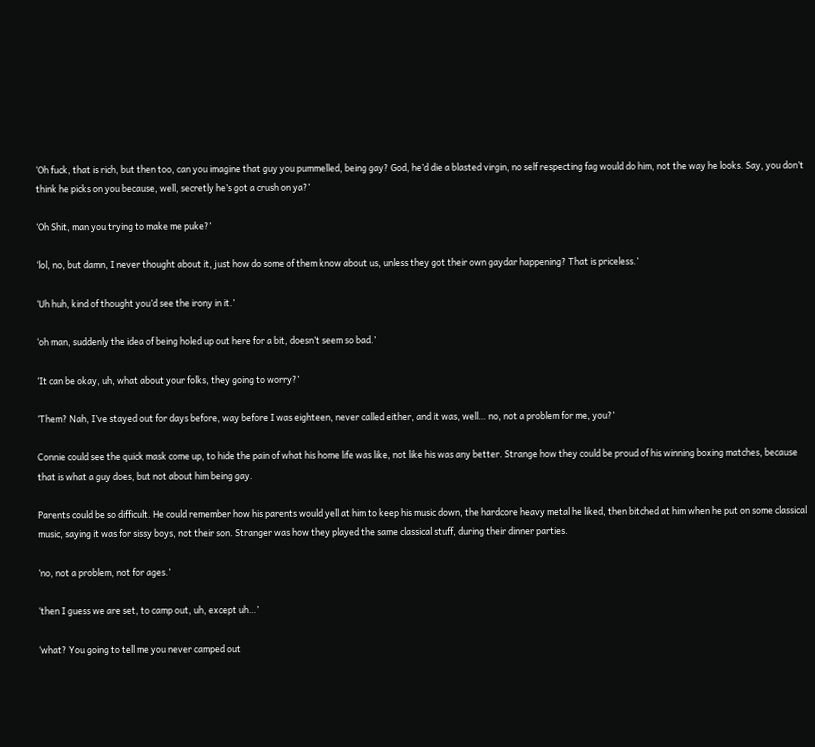‘Oh fuck, that is rich, but then too, can you imagine that guy you pummelled, being gay? God, he’d die a blasted virgin, no self respecting fag would do him, not the way he looks. Say, you don’t think he picks on you because, well, secretly he’s got a crush on ya?’

‘Oh Shit, man you trying to make me puke?’

‘lol, no, but damn, I never thought about it, just how do some of them know about us, unless they got their own gaydar happening? That is priceless.’

‘Uh huh, kind of thought you’d see the irony in it.’

‘oh man, suddenly the idea of being holed up out here for a bit, doesn’t seem so bad.’

‘It can be okay, uh, what about your folks, they going to worry?’

‘Them? Nah, I’ve stayed out for days before, way before I was eighteen, never called either, and it was, well… no, not a problem for me, you?’

Connie could see the quick mask come up, to hide the pain of what his home life was like, not like his was any better. Strange how they could be proud of his winning boxing matches, because that is what a guy does, but not about him being gay.

Parents could be so difficult. He could remember how his parents would yell at him to keep his music down, the hardcore heavy metal he liked, then bitched at him when he put on some classical music, saying it was for sissy boys, not their son. Stranger was how they played the same classical stuff, during their dinner parties.

‘no, not a problem, not for ages.’

‘then I guess we are set, to camp out, uh, except uh…’

‘what? You going to tell me you never camped out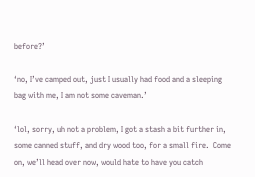before?’

‘no, I’ve camped out, just I usually had food and a sleeping bag with me, I am not some caveman.’

‘lol, sorry, uh not a problem, I got a stash a bit further in, some canned stuff, and dry wood too, for a small fire.  Come on, we’ll head over now, would hate to have you catch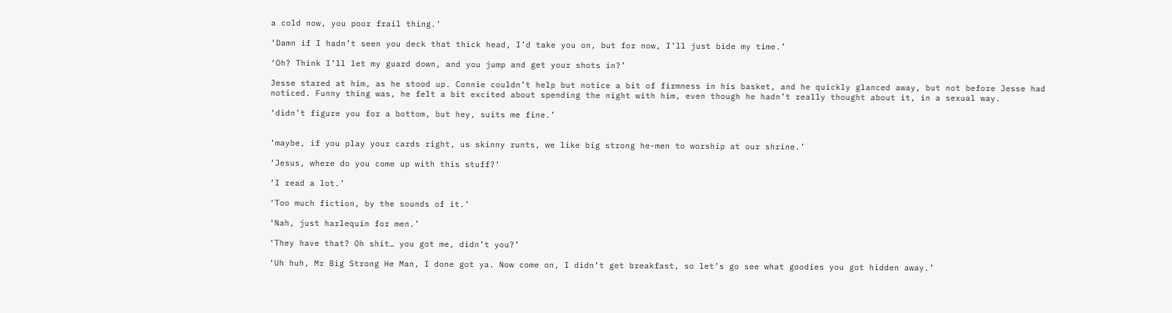a cold now, you poor frail thing.’

‘Damn if I hadn’t seen you deck that thick head, I’d take you on, but for now, I’ll just bide my time.’

‘Oh? Think I’ll let my guard down, and you jump and get your shots in?’

Jesse stared at him, as he stood up. Connie couldn’t help but notice a bit of firmness in his basket, and he quickly glanced away, but not before Jesse had noticed. Funny thing was, he felt a bit excited about spending the night with him, even though he hadn’t really thought about it, in a sexual way.

‘didn’t figure you for a bottom, but hey, suits me fine.’


‘maybe, if you play your cards right, us skinny runts, we like big strong he-men to worship at our shrine.’

‘Jesus, where do you come up with this stuff?’

‘I read a lot.’

‘Too much fiction, by the sounds of it.’

‘Nah, just harlequin for men.’

‘They have that? Oh shit… you got me, didn’t you?’

‘Uh huh, Mr Big Strong He Man, I done got ya. Now come on, I didn’t get breakfast, so let’s go see what goodies you got hidden away.’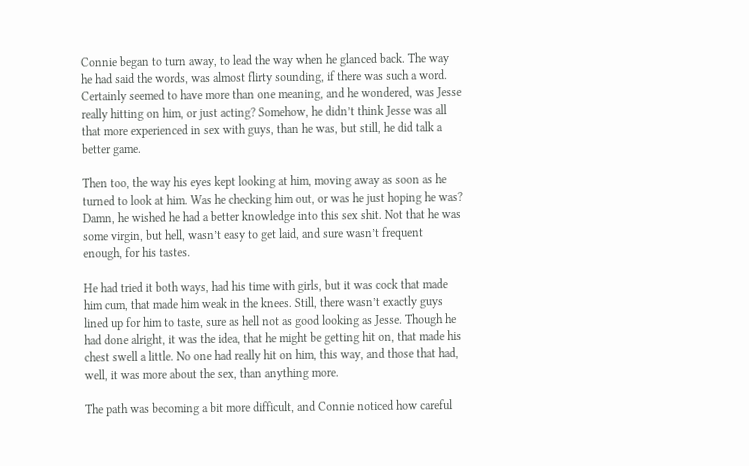Connie began to turn away, to lead the way when he glanced back. The way he had said the words, was almost flirty sounding, if there was such a word. Certainly seemed to have more than one meaning, and he wondered, was Jesse really hitting on him, or just acting? Somehow, he didn’t think Jesse was all that more experienced in sex with guys, than he was, but still, he did talk a better game.

Then too, the way his eyes kept looking at him, moving away as soon as he turned to look at him. Was he checking him out, or was he just hoping he was? Damn, he wished he had a better knowledge into this sex shit. Not that he was some virgin, but hell, wasn’t easy to get laid, and sure wasn’t frequent enough, for his tastes.

He had tried it both ways, had his time with girls, but it was cock that made him cum, that made him weak in the knees. Still, there wasn’t exactly guys lined up for him to taste, sure as hell not as good looking as Jesse. Though he had done alright, it was the idea, that he might be getting hit on, that made his chest swell a little. No one had really hit on him, this way, and those that had, well, it was more about the sex, than anything more.

The path was becoming a bit more difficult, and Connie noticed how careful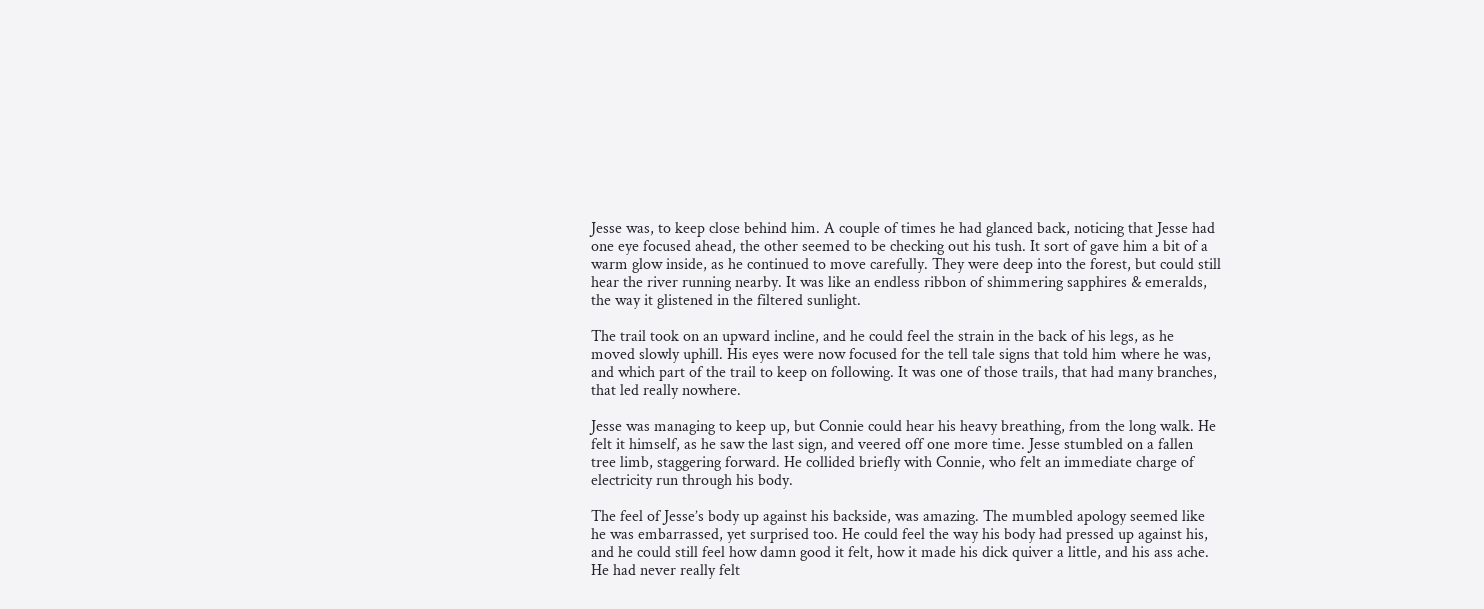Jesse was, to keep close behind him. A couple of times he had glanced back, noticing that Jesse had one eye focused ahead, the other seemed to be checking out his tush. It sort of gave him a bit of a warm glow inside, as he continued to move carefully. They were deep into the forest, but could still hear the river running nearby. It was like an endless ribbon of shimmering sapphires & emeralds, the way it glistened in the filtered sunlight.

The trail took on an upward incline, and he could feel the strain in the back of his legs, as he moved slowly uphill. His eyes were now focused for the tell tale signs that told him where he was, and which part of the trail to keep on following. It was one of those trails, that had many branches, that led really nowhere.

Jesse was managing to keep up, but Connie could hear his heavy breathing, from the long walk. He felt it himself, as he saw the last sign, and veered off one more time. Jesse stumbled on a fallen tree limb, staggering forward. He collided briefly with Connie, who felt an immediate charge of electricity run through his body.

The feel of Jesse’s body up against his backside, was amazing. The mumbled apology seemed like he was embarrassed, yet surprised too. He could feel the way his body had pressed up against his, and he could still feel how damn good it felt, how it made his dick quiver a little, and his ass ache. He had never really felt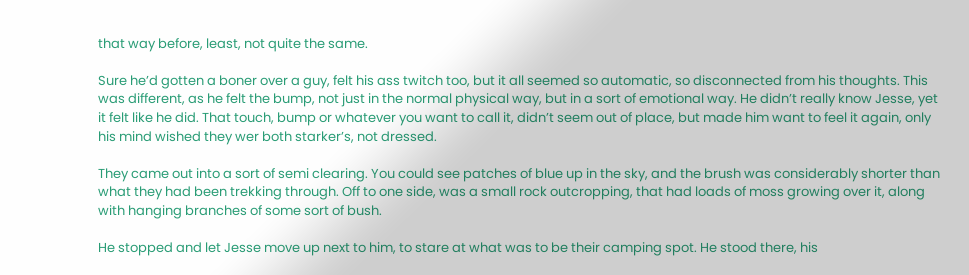that way before, least, not quite the same.

Sure he’d gotten a boner over a guy, felt his ass twitch too, but it all seemed so automatic, so disconnected from his thoughts. This was different, as he felt the bump, not just in the normal physical way, but in a sort of emotional way. He didn’t really know Jesse, yet it felt like he did. That touch, bump or whatever you want to call it, didn’t seem out of place, but made him want to feel it again, only his mind wished they wer both starker’s, not dressed.

They came out into a sort of semi clearing. You could see patches of blue up in the sky, and the brush was considerably shorter than what they had been trekking through. Off to one side, was a small rock outcropping, that had loads of moss growing over it, along with hanging branches of some sort of bush.

He stopped and let Jesse move up next to him, to stare at what was to be their camping spot. He stood there, his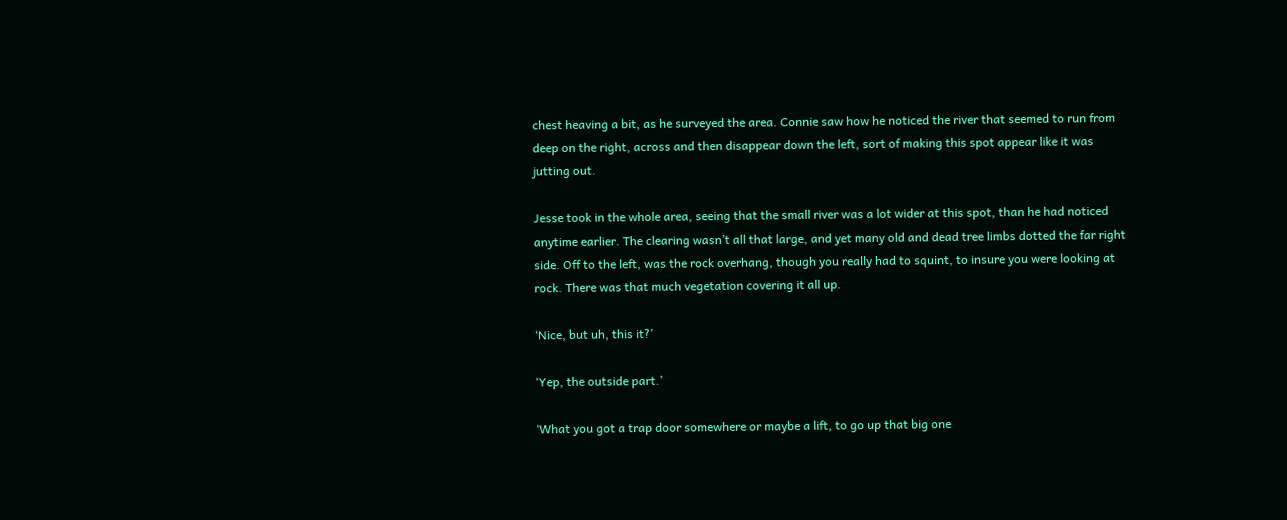chest heaving a bit, as he surveyed the area. Connie saw how he noticed the river that seemed to run from deep on the right, across and then disappear down the left, sort of making this spot appear like it was jutting out.

Jesse took in the whole area, seeing that the small river was a lot wider at this spot, than he had noticed anytime earlier. The clearing wasn’t all that large, and yet many old and dead tree limbs dotted the far right side. Off to the left, was the rock overhang, though you really had to squint, to insure you were looking at rock. There was that much vegetation covering it all up.

‘Nice, but uh, this it?’

‘Yep, the outside part.’

‘What you got a trap door somewhere or maybe a lift, to go up that big one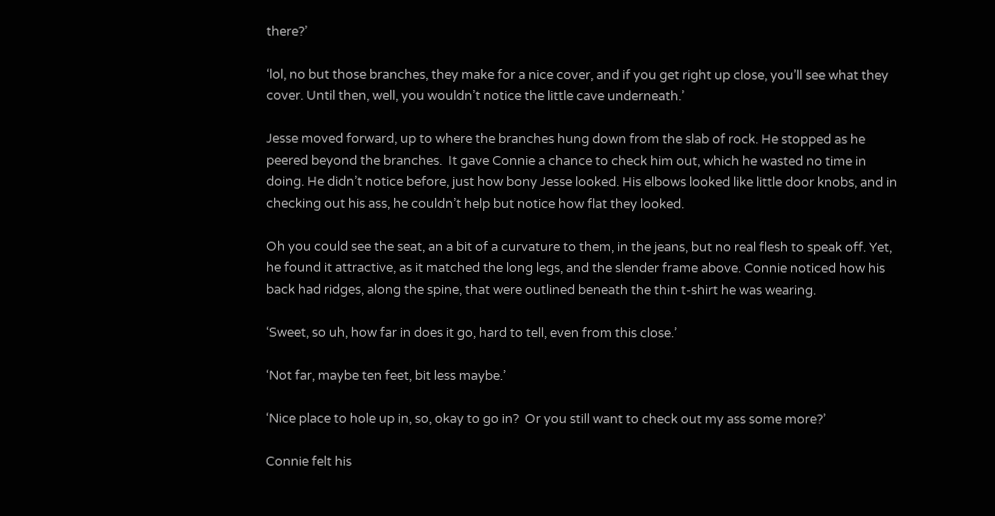there?’

‘lol, no but those branches, they make for a nice cover, and if you get right up close, you’ll see what they cover. Until then, well, you wouldn’t notice the little cave underneath.’

Jesse moved forward, up to where the branches hung down from the slab of rock. He stopped as he peered beyond the branches.  It gave Connie a chance to check him out, which he wasted no time in doing. He didn’t notice before, just how bony Jesse looked. His elbows looked like little door knobs, and in checking out his ass, he couldn’t help but notice how flat they looked.

Oh you could see the seat, an a bit of a curvature to them, in the jeans, but no real flesh to speak off. Yet, he found it attractive, as it matched the long legs, and the slender frame above. Connie noticed how his back had ridges, along the spine, that were outlined beneath the thin t-shirt he was wearing.

‘Sweet, so uh, how far in does it go, hard to tell, even from this close.’

‘Not far, maybe ten feet, bit less maybe.’

‘Nice place to hole up in, so, okay to go in?  Or you still want to check out my ass some more?’

Connie felt his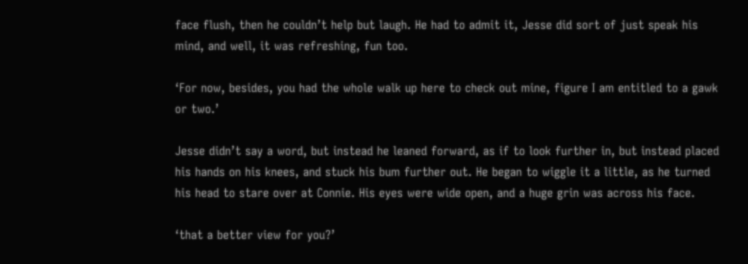face flush, then he couldn’t help but laugh. He had to admit it, Jesse did sort of just speak his mind, and well, it was refreshing, fun too.

‘For now, besides, you had the whole walk up here to check out mine, figure I am entitled to a gawk or two.’

Jesse didn’t say a word, but instead he leaned forward, as if to look further in, but instead placed his hands on his knees, and stuck his bum further out. He began to wiggle it a little, as he turned his head to stare over at Connie. His eyes were wide open, and a huge grin was across his face.

‘that a better view for you?’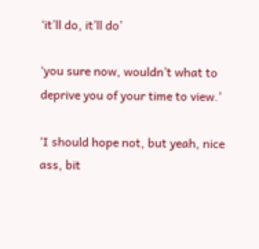‘it’ll do, it’ll do’

‘you sure now, wouldn’t what to deprive you of your time to view.’

‘I should hope not, but yeah, nice ass, bit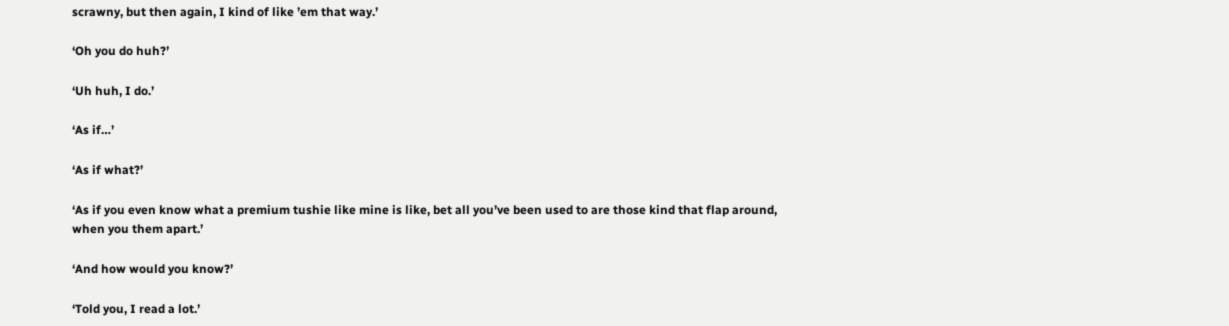scrawny, but then again, I kind of like ’em that way.’

‘Oh you do huh?’

‘Uh huh, I do.’

‘As if…’

‘As if what?’

‘As if you even know what a premium tushie like mine is like, bet all you’ve been used to are those kind that flap around, when you them apart.’

‘And how would you know?’

‘Told you, I read a lot.’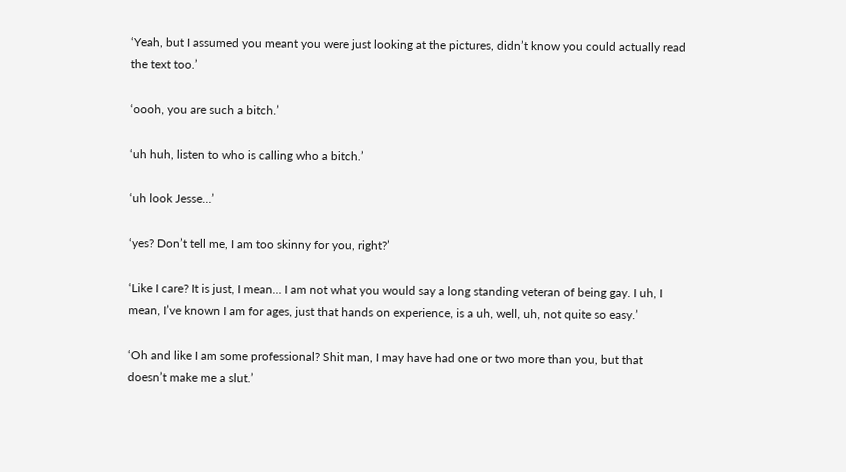‘Yeah, but I assumed you meant you were just looking at the pictures, didn’t know you could actually read the text too.’

‘oooh, you are such a bitch.’

‘uh huh, listen to who is calling who a bitch.’

‘uh look Jesse…’

‘yes? Don’t tell me, I am too skinny for you, right?’

‘Like I care? It is just, I mean… I am not what you would say a long standing veteran of being gay. I uh, I mean, I’ve known I am for ages, just that hands on experience, is a uh, well, uh, not quite so easy.’

‘Oh and like I am some professional? Shit man, I may have had one or two more than you, but that doesn’t make me a slut.’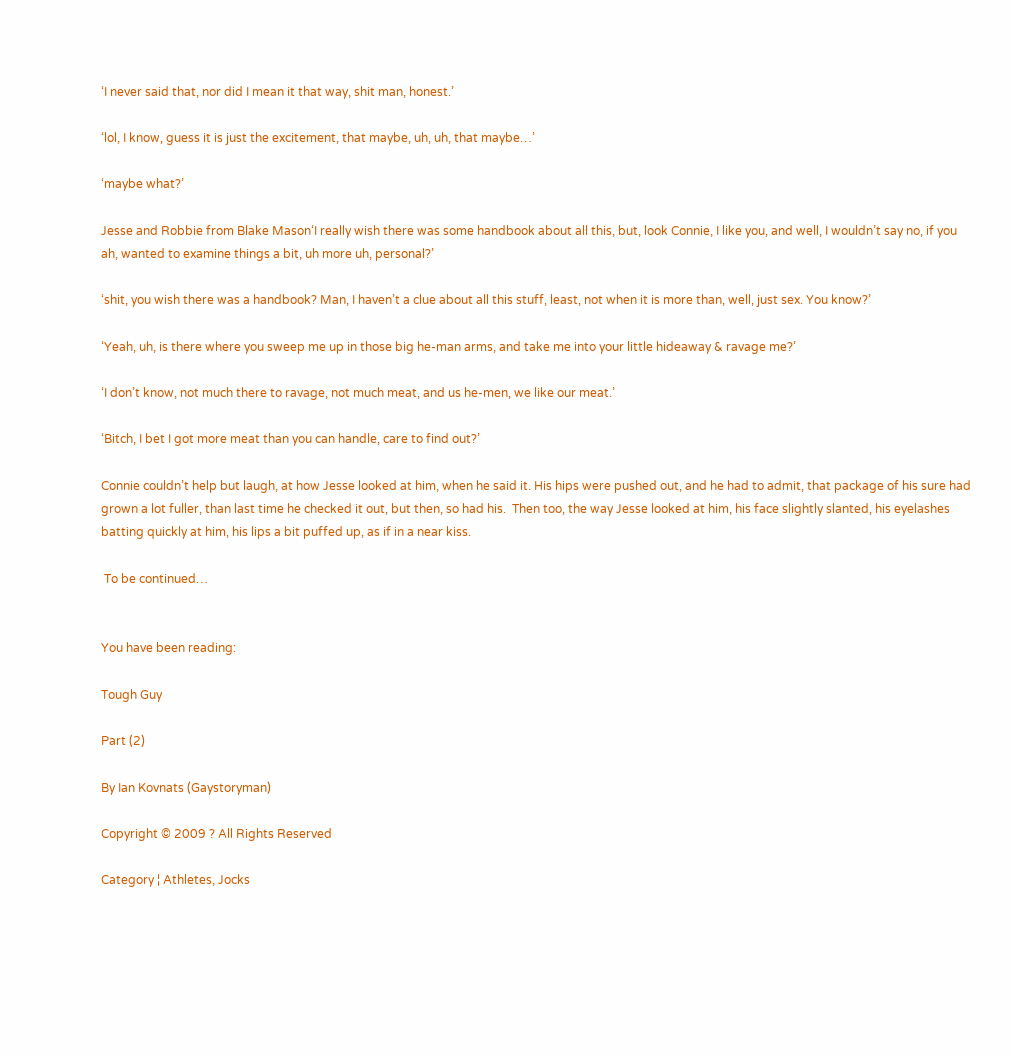‘I never said that, nor did I mean it that way, shit man, honest.’

‘lol, I know, guess it is just the excitement, that maybe, uh, uh, that maybe…’

‘maybe what?’

Jesse and Robbie from Blake Mason‘I really wish there was some handbook about all this, but, look Connie, I like you, and well, I wouldn’t say no, if you ah, wanted to examine things a bit, uh more uh, personal?’

‘shit, you wish there was a handbook? Man, I haven’t a clue about all this stuff, least, not when it is more than, well, just sex. You know?’

‘Yeah, uh, is there where you sweep me up in those big he-man arms, and take me into your little hideaway & ravage me?’

‘I don’t know, not much there to ravage, not much meat, and us he-men, we like our meat.’

‘Bitch, I bet I got more meat than you can handle, care to find out?’

Connie couldn’t help but laugh, at how Jesse looked at him, when he said it. His hips were pushed out, and he had to admit, that package of his sure had grown a lot fuller, than last time he checked it out, but then, so had his.  Then too, the way Jesse looked at him, his face slightly slanted, his eyelashes batting quickly at him, his lips a bit puffed up, as if in a near kiss.

 To be continued…


You have been reading:

Tough Guy

Part (2)

By Ian Kovnats (Gaystoryman)

Copyright © 2009 ? All Rights Reserved

Category ¦ Athletes, Jocks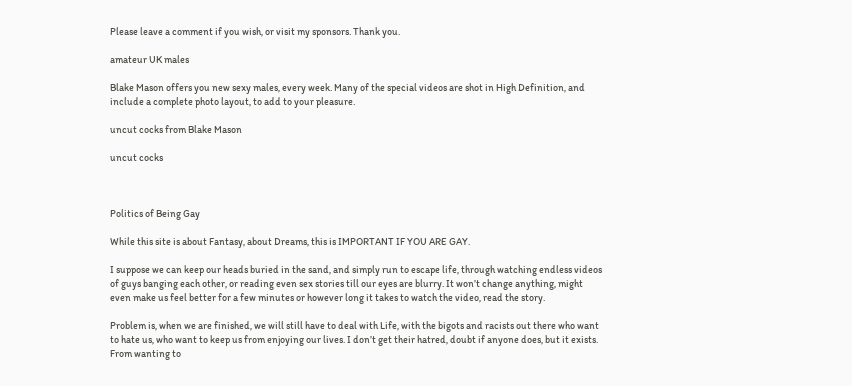Please leave a comment if you wish, or visit my sponsors. Thank you.

amateur UK males

Blake Mason offers you new sexy males, every week. Many of the special videos are shot in High Definition, and include a complete photo layout, to add to your pleasure.

uncut cocks from Blake Mason

uncut cocks



Politics of Being Gay

While this site is about Fantasy, about Dreams, this is IMPORTANT IF YOU ARE GAY.

I suppose we can keep our heads buried in the sand, and simply run to escape life, through watching endless videos of guys banging each other, or reading even sex stories till our eyes are blurry. It won’t change anything, might even make us feel better for a few minutes or however long it takes to watch the video, read the story.

Problem is, when we are finished, we will still have to deal with Life, with the bigots and racists out there who want to hate us, who want to keep us from enjoying our lives. I don’t get their hatred, doubt if anyone does, but it exists. From wanting to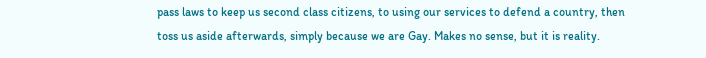pass laws to keep us second class citizens, to using our services to defend a country, then toss us aside afterwards, simply because we are Gay. Makes no sense, but it is reality.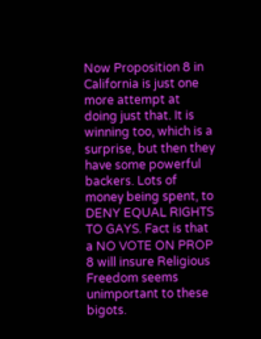Now Proposition 8 in California is just one more attempt at doing just that. It is winning too, which is a surprise, but then they have some powerful backers. Lots of money being spent, to DENY EQUAL RIGHTS TO GAYS. Fact is that a NO VOTE ON PROP 8 will insure Religious Freedom seems unimportant to these bigots.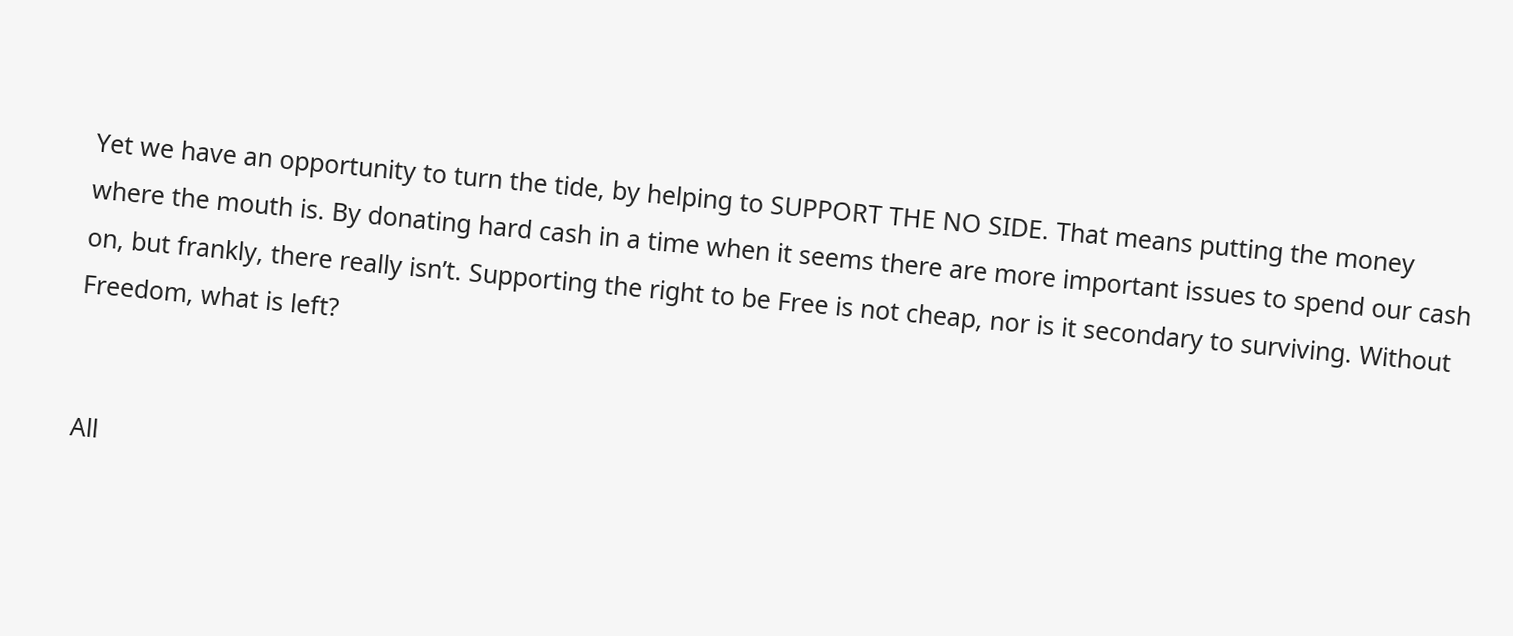Yet we have an opportunity to turn the tide, by helping to SUPPORT THE NO SIDE. That means putting the money where the mouth is. By donating hard cash in a time when it seems there are more important issues to spend our cash on, but frankly, there really isn’t. Supporting the right to be Free is not cheap, nor is it secondary to surviving. Without Freedom, what is left?


All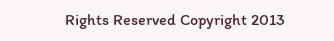Rights Reserved Copyright 2013